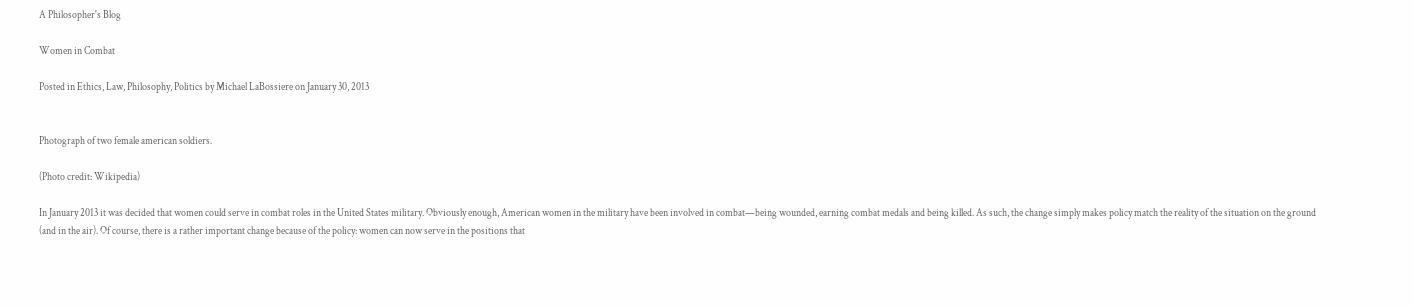A Philosopher's Blog

Women in Combat

Posted in Ethics, Law, Philosophy, Politics by Michael LaBossiere on January 30, 2013


Photograph of two female american soldiers.

(Photo credit: Wikipedia)

In January 2013 it was decided that women could serve in combat roles in the United States military. Obviously enough, American women in the military have been involved in combat—being wounded, earning combat medals and being killed. As such, the change simply makes policy match the reality of the situation on the ground (and in the air). Of course, there is a rather important change because of the policy: women can now serve in the positions that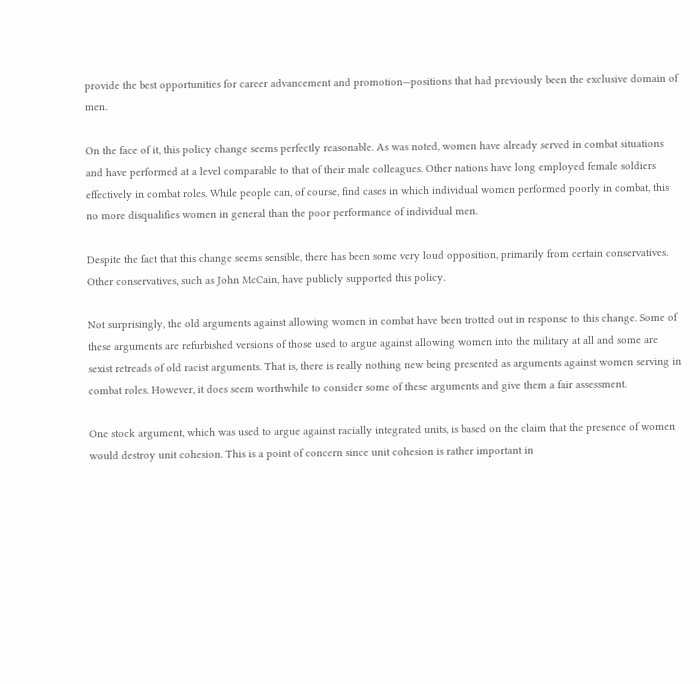provide the best opportunities for career advancement and promotion—positions that had previously been the exclusive domain of men.

On the face of it, this policy change seems perfectly reasonable. As was noted, women have already served in combat situations and have performed at a level comparable to that of their male colleagues. Other nations have long employed female soldiers effectively in combat roles. While people can, of course, find cases in which individual women performed poorly in combat, this no more disqualifies women in general than the poor performance of individual men.

Despite the fact that this change seems sensible, there has been some very loud opposition, primarily from certain conservatives. Other conservatives, such as John McCain, have publicly supported this policy.

Not surprisingly, the old arguments against allowing women in combat have been trotted out in response to this change. Some of these arguments are refurbished versions of those used to argue against allowing women into the military at all and some are sexist retreads of old racist arguments. That is, there is really nothing new being presented as arguments against women serving in combat roles. However, it does seem worthwhile to consider some of these arguments and give them a fair assessment.

One stock argument, which was used to argue against racially integrated units, is based on the claim that the presence of women would destroy unit cohesion. This is a point of concern since unit cohesion is rather important in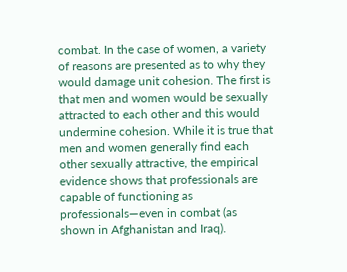combat. In the case of women, a variety of reasons are presented as to why they would damage unit cohesion. The first is that men and women would be sexually attracted to each other and this would undermine cohesion. While it is true that men and women generally find each other sexually attractive, the empirical evidence shows that professionals are capable of functioning as professionals—even in combat (as shown in Afghanistan and Iraq).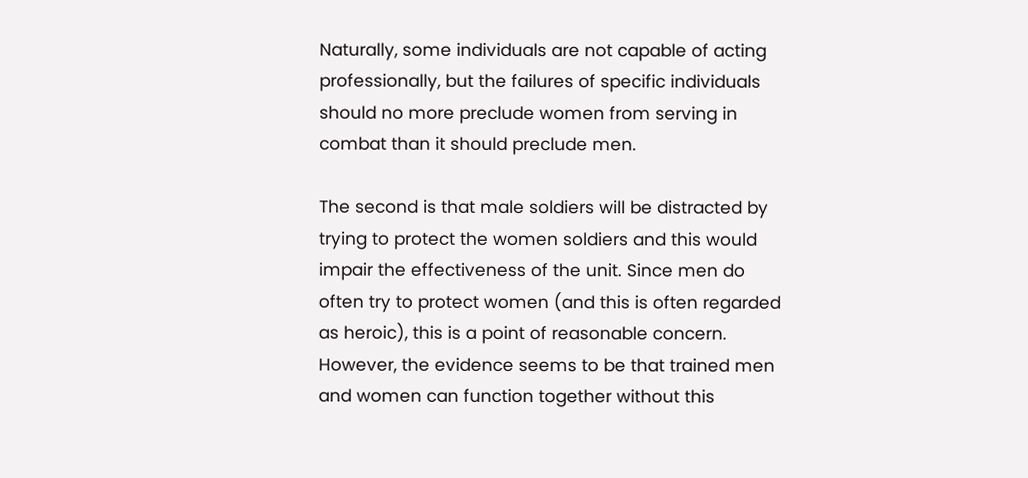Naturally, some individuals are not capable of acting professionally, but the failures of specific individuals should no more preclude women from serving in combat than it should preclude men.

The second is that male soldiers will be distracted by trying to protect the women soldiers and this would impair the effectiveness of the unit. Since men do often try to protect women (and this is often regarded as heroic), this is a point of reasonable concern. However, the evidence seems to be that trained men and women can function together without this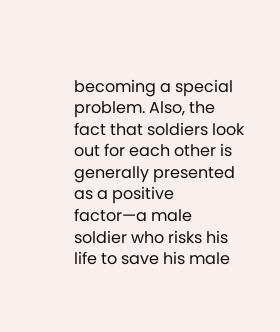becoming a special problem. Also, the fact that soldiers look out for each other is generally presented as a positive factor—a male soldier who risks his life to save his male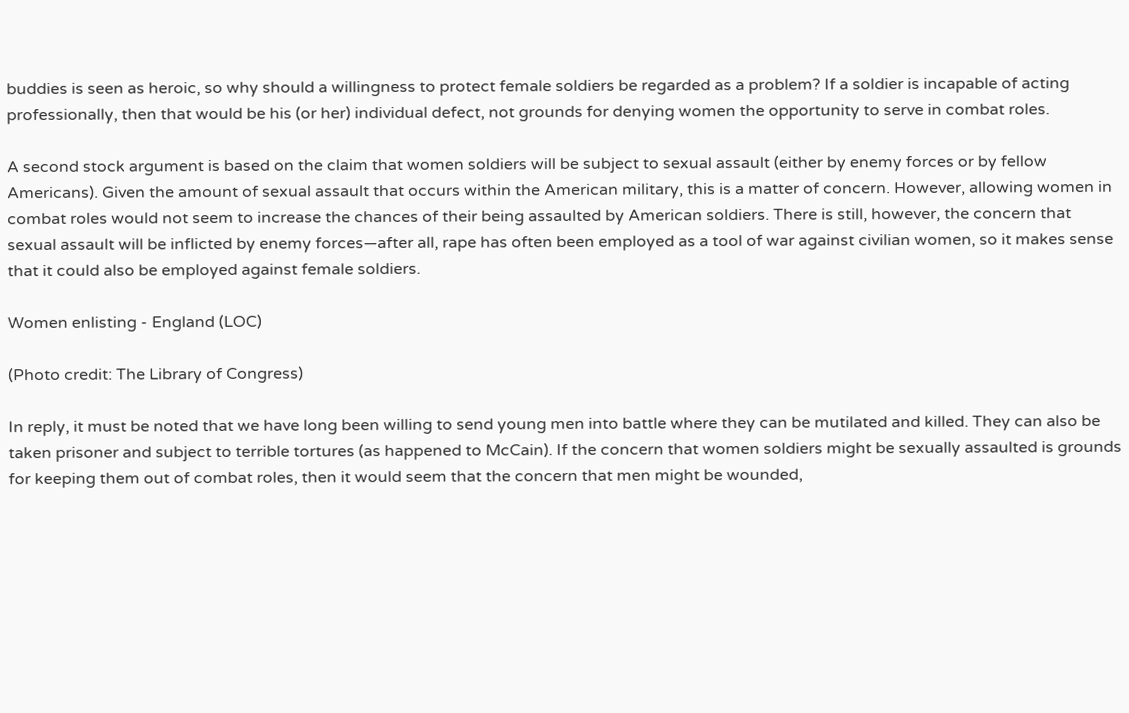buddies is seen as heroic, so why should a willingness to protect female soldiers be regarded as a problem? If a soldier is incapable of acting professionally, then that would be his (or her) individual defect, not grounds for denying women the opportunity to serve in combat roles.

A second stock argument is based on the claim that women soldiers will be subject to sexual assault (either by enemy forces or by fellow Americans). Given the amount of sexual assault that occurs within the American military, this is a matter of concern. However, allowing women in combat roles would not seem to increase the chances of their being assaulted by American soldiers. There is still, however, the concern that sexual assault will be inflicted by enemy forces—after all, rape has often been employed as a tool of war against civilian women, so it makes sense that it could also be employed against female soldiers.

Women enlisting - England (LOC)

(Photo credit: The Library of Congress)

In reply, it must be noted that we have long been willing to send young men into battle where they can be mutilated and killed. They can also be taken prisoner and subject to terrible tortures (as happened to McCain). If the concern that women soldiers might be sexually assaulted is grounds for keeping them out of combat roles, then it would seem that the concern that men might be wounded,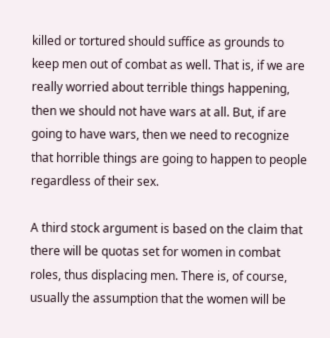killed or tortured should suffice as grounds to keep men out of combat as well. That is, if we are really worried about terrible things happening, then we should not have wars at all. But, if are going to have wars, then we need to recognize that horrible things are going to happen to people regardless of their sex.

A third stock argument is based on the claim that there will be quotas set for women in combat roles, thus displacing men. There is, of course, usually the assumption that the women will be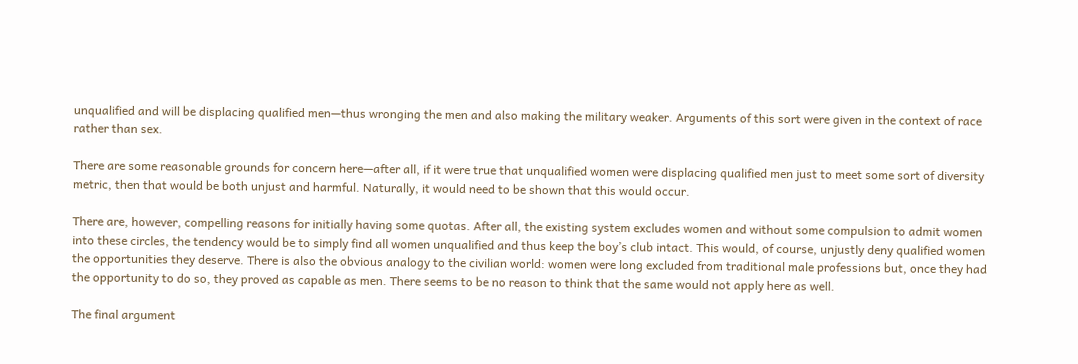unqualified and will be displacing qualified men—thus wronging the men and also making the military weaker. Arguments of this sort were given in the context of race rather than sex.

There are some reasonable grounds for concern here—after all, if it were true that unqualified women were displacing qualified men just to meet some sort of diversity metric, then that would be both unjust and harmful. Naturally, it would need to be shown that this would occur.

There are, however, compelling reasons for initially having some quotas. After all, the existing system excludes women and without some compulsion to admit women into these circles, the tendency would be to simply find all women unqualified and thus keep the boy’s club intact. This would, of course, unjustly deny qualified women the opportunities they deserve. There is also the obvious analogy to the civilian world: women were long excluded from traditional male professions but, once they had the opportunity to do so, they proved as capable as men. There seems to be no reason to think that the same would not apply here as well.

The final argument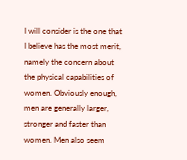I will consider is the one that I believe has the most merit, namely the concern about the physical capabilities of women. Obviously enough, men are generally larger, stronger and faster than women. Men also seem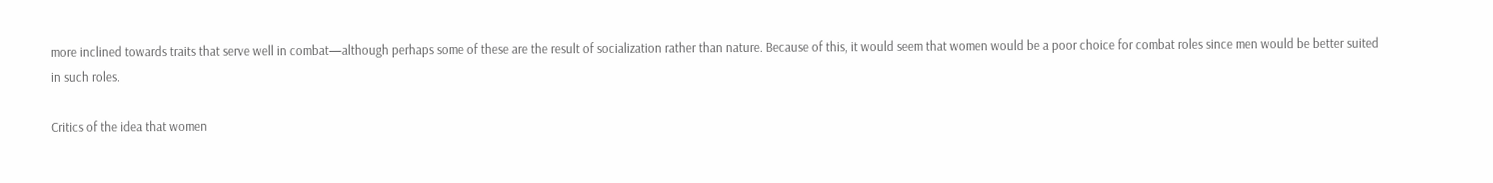more inclined towards traits that serve well in combat—although perhaps some of these are the result of socialization rather than nature. Because of this, it would seem that women would be a poor choice for combat roles since men would be better suited in such roles.

Critics of the idea that women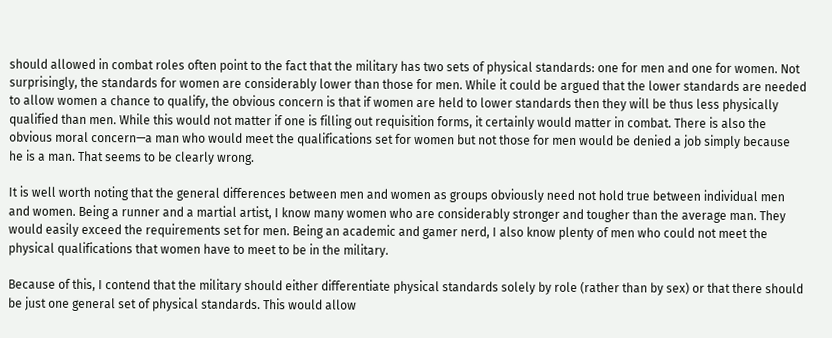should allowed in combat roles often point to the fact that the military has two sets of physical standards: one for men and one for women. Not surprisingly, the standards for women are considerably lower than those for men. While it could be argued that the lower standards are needed to allow women a chance to qualify, the obvious concern is that if women are held to lower standards then they will be thus less physically qualified than men. While this would not matter if one is filling out requisition forms, it certainly would matter in combat. There is also the obvious moral concern—a man who would meet the qualifications set for women but not those for men would be denied a job simply because he is a man. That seems to be clearly wrong.

It is well worth noting that the general differences between men and women as groups obviously need not hold true between individual men and women. Being a runner and a martial artist, I know many women who are considerably stronger and tougher than the average man. They would easily exceed the requirements set for men. Being an academic and gamer nerd, I also know plenty of men who could not meet the physical qualifications that women have to meet to be in the military.

Because of this, I contend that the military should either differentiate physical standards solely by role (rather than by sex) or that there should be just one general set of physical standards. This would allow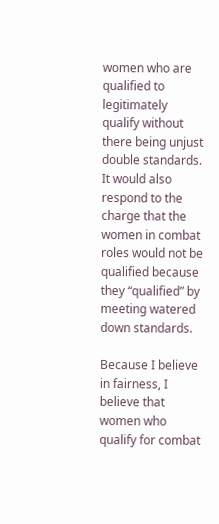women who are qualified to legitimately qualify without there being unjust double standards. It would also respond to the charge that the women in combat roles would not be qualified because they “qualified” by meeting watered down standards.

Because I believe in fairness, I believe that women who qualify for combat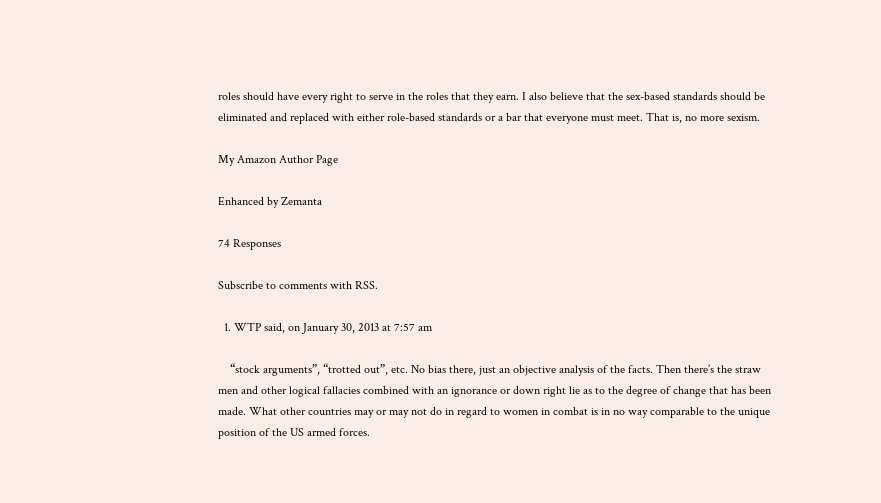roles should have every right to serve in the roles that they earn. I also believe that the sex-based standards should be eliminated and replaced with either role-based standards or a bar that everyone must meet. That is, no more sexism.

My Amazon Author Page

Enhanced by Zemanta

74 Responses

Subscribe to comments with RSS.

  1. WTP said, on January 30, 2013 at 7:57 am

    “stock arguments”, “trotted out”, etc. No bias there, just an objective analysis of the facts. Then there’s the straw men and other logical fallacies combined with an ignorance or down right lie as to the degree of change that has been made. What other countries may or may not do in regard to women in combat is in no way comparable to the unique position of the US armed forces.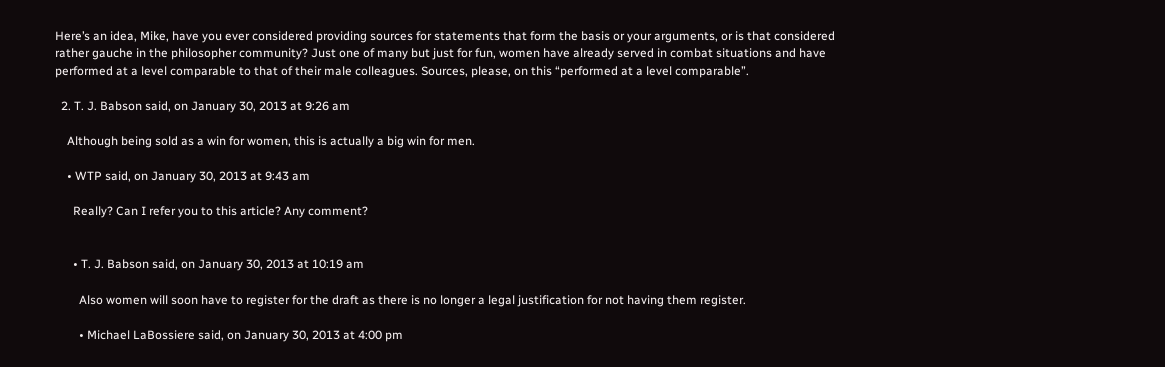Here’s an idea, Mike, have you ever considered providing sources for statements that form the basis or your arguments, or is that considered rather gauche in the philosopher community? Just one of many but just for fun, women have already served in combat situations and have performed at a level comparable to that of their male colleagues. Sources, please, on this “performed at a level comparable”.

  2. T. J. Babson said, on January 30, 2013 at 9:26 am

    Although being sold as a win for women, this is actually a big win for men.

    • WTP said, on January 30, 2013 at 9:43 am

      Really? Can I refer you to this article? Any comment?


      • T. J. Babson said, on January 30, 2013 at 10:19 am

        Also women will soon have to register for the draft as there is no longer a legal justification for not having them register.

        • Michael LaBossiere said, on January 30, 2013 at 4:00 pm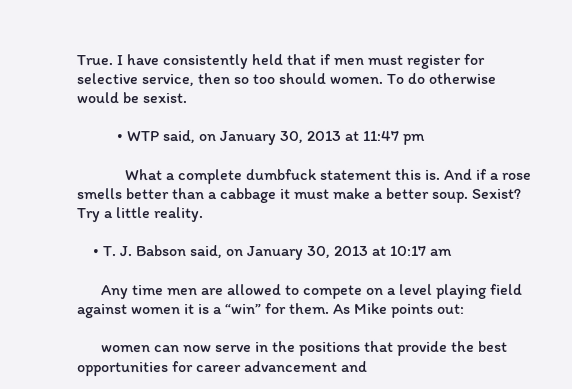True. I have consistently held that if men must register for selective service, then so too should women. To do otherwise would be sexist.

          • WTP said, on January 30, 2013 at 11:47 pm

            What a complete dumbfuck statement this is. And if a rose smells better than a cabbage it must make a better soup. Sexist? Try a little reality.

    • T. J. Babson said, on January 30, 2013 at 10:17 am

      Any time men are allowed to compete on a level playing field against women it is a “win” for them. As Mike points out:

      women can now serve in the positions that provide the best opportunities for career advancement and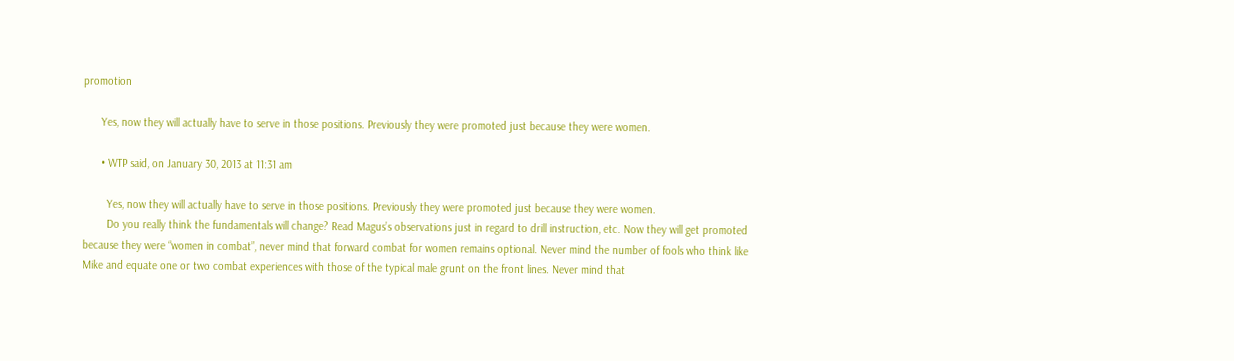promotion

      Yes, now they will actually have to serve in those positions. Previously they were promoted just because they were women.

      • WTP said, on January 30, 2013 at 11:31 am

        Yes, now they will actually have to serve in those positions. Previously they were promoted just because they were women.
        Do you really think the fundamentals will change? Read Magus’s observations just in regard to drill instruction, etc. Now they will get promoted because they were “women in combat”, never mind that forward combat for women remains optional. Never mind the number of fools who think like Mike and equate one or two combat experiences with those of the typical male grunt on the front lines. Never mind that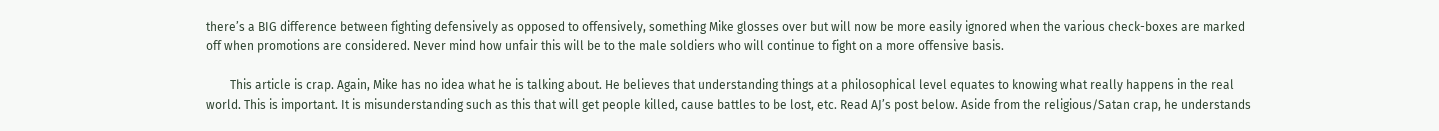there’s a BIG difference between fighting defensively as opposed to offensively, something Mike glosses over but will now be more easily ignored when the various check-boxes are marked off when promotions are considered. Never mind how unfair this will be to the male soldiers who will continue to fight on a more offensive basis.

        This article is crap. Again, Mike has no idea what he is talking about. He believes that understanding things at a philosophical level equates to knowing what really happens in the real world. This is important. It is misunderstanding such as this that will get people killed, cause battles to be lost, etc. Read AJ’s post below. Aside from the religious/Satan crap, he understands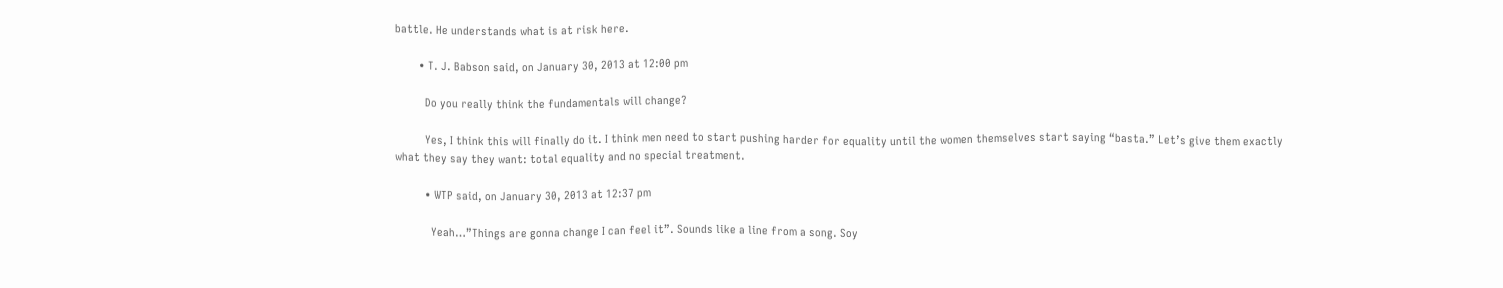battle. He understands what is at risk here.

        • T. J. Babson said, on January 30, 2013 at 12:00 pm

          Do you really think the fundamentals will change?

          Yes, I think this will finally do it. I think men need to start pushing harder for equality until the women themselves start saying “basta.” Let’s give them exactly what they say they want: total equality and no special treatment.

          • WTP said, on January 30, 2013 at 12:37 pm

            Yeah…”Things are gonna change I can feel it”. Sounds like a line from a song. Soy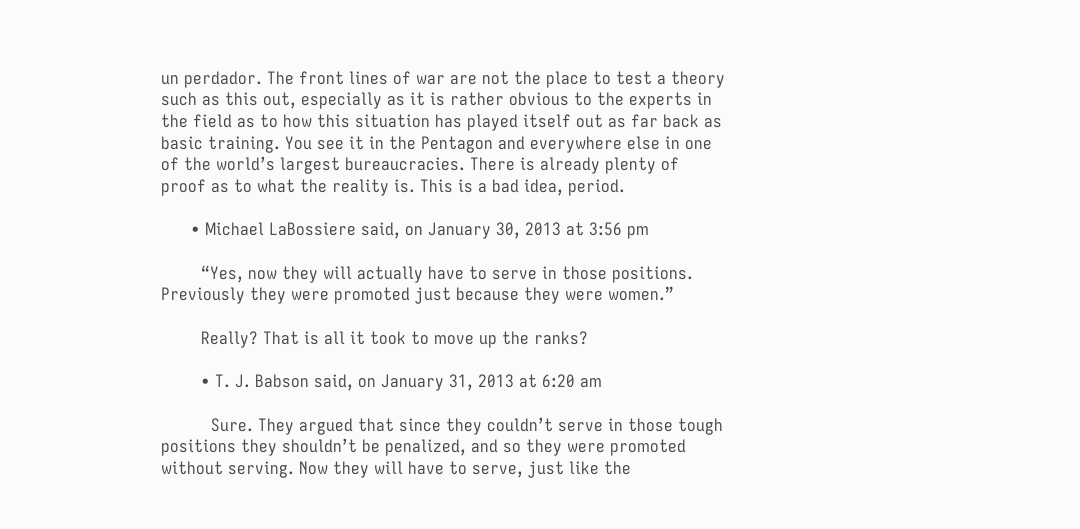un perdador. The front lines of war are not the place to test a theory such as this out, especially as it is rather obvious to the experts in the field as to how this situation has played itself out as far back as basic training. You see it in the Pentagon and everywhere else in one of the world’s largest bureaucracies. There is already plenty of proof as to what the reality is. This is a bad idea, period.

      • Michael LaBossiere said, on January 30, 2013 at 3:56 pm

        “Yes, now they will actually have to serve in those positions. Previously they were promoted just because they were women.”

        Really? That is all it took to move up the ranks?

        • T. J. Babson said, on January 31, 2013 at 6:20 am

          Sure. They argued that since they couldn’t serve in those tough positions they shouldn’t be penalized, and so they were promoted without serving. Now they will have to serve, just like the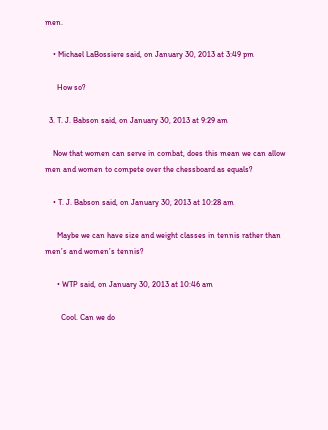men.

    • Michael LaBossiere said, on January 30, 2013 at 3:49 pm

      How so?

  3. T. J. Babson said, on January 30, 2013 at 9:29 am

    Now that women can serve in combat, does this mean we can allow men and women to compete over the chessboard as equals?

    • T. J. Babson said, on January 30, 2013 at 10:28 am

      Maybe we can have size and weight classes in tennis rather than men’s and women’s tennis?

      • WTP said, on January 30, 2013 at 10:46 am

        Cool. Can we do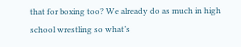that for boxing too? We already do as much in high school wrestling so what’s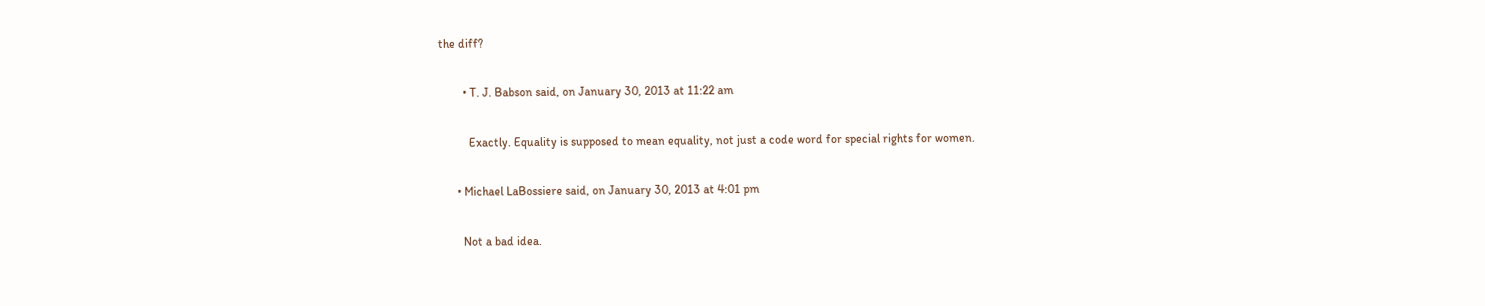the diff?

        • T. J. Babson said, on January 30, 2013 at 11:22 am

          Exactly. Equality is supposed to mean equality, not just a code word for special rights for women.

      • Michael LaBossiere said, on January 30, 2013 at 4:01 pm

        Not a bad idea.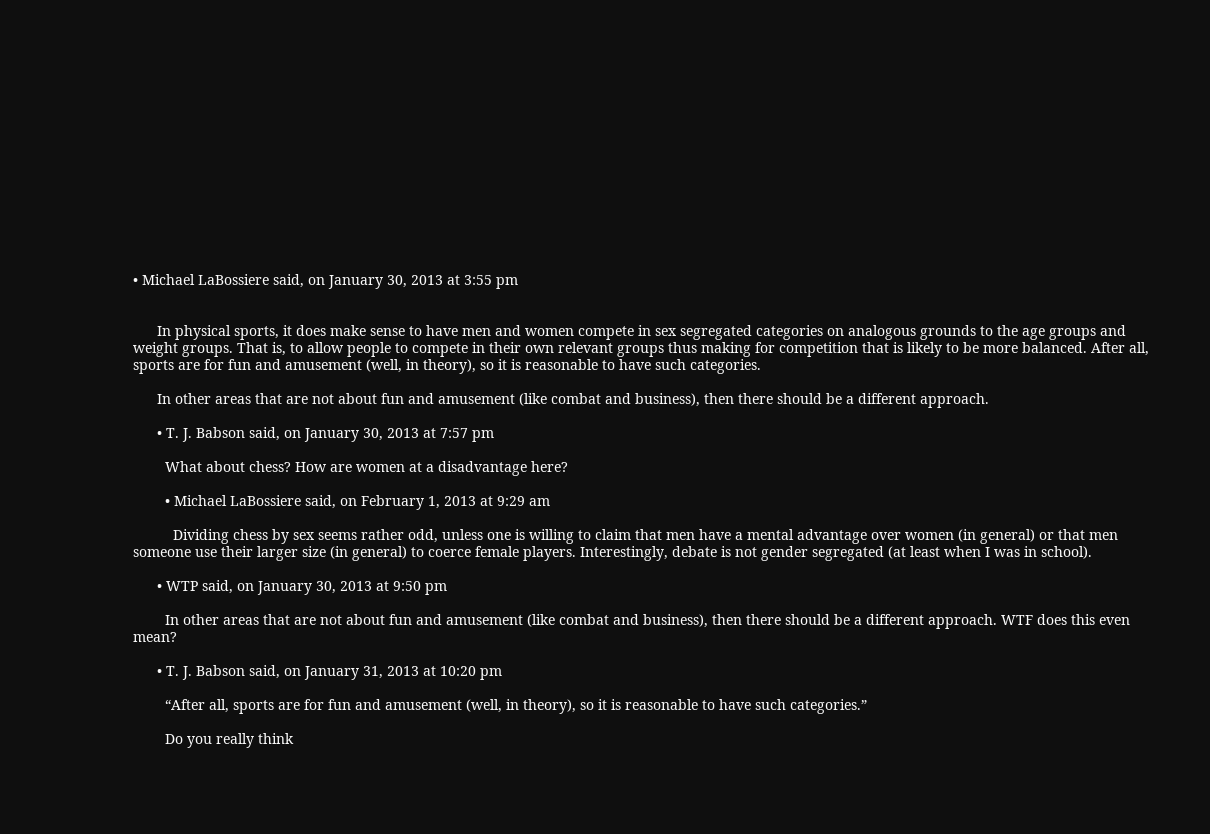• Michael LaBossiere said, on January 30, 2013 at 3:55 pm


      In physical sports, it does make sense to have men and women compete in sex segregated categories on analogous grounds to the age groups and weight groups. That is, to allow people to compete in their own relevant groups thus making for competition that is likely to be more balanced. After all, sports are for fun and amusement (well, in theory), so it is reasonable to have such categories.

      In other areas that are not about fun and amusement (like combat and business), then there should be a different approach.

      • T. J. Babson said, on January 30, 2013 at 7:57 pm

        What about chess? How are women at a disadvantage here?

        • Michael LaBossiere said, on February 1, 2013 at 9:29 am

          Dividing chess by sex seems rather odd, unless one is willing to claim that men have a mental advantage over women (in general) or that men someone use their larger size (in general) to coerce female players. Interestingly, debate is not gender segregated (at least when I was in school).

      • WTP said, on January 30, 2013 at 9:50 pm

        In other areas that are not about fun and amusement (like combat and business), then there should be a different approach. WTF does this even mean?

      • T. J. Babson said, on January 31, 2013 at 10:20 pm

        “After all, sports are for fun and amusement (well, in theory), so it is reasonable to have such categories.”

        Do you really think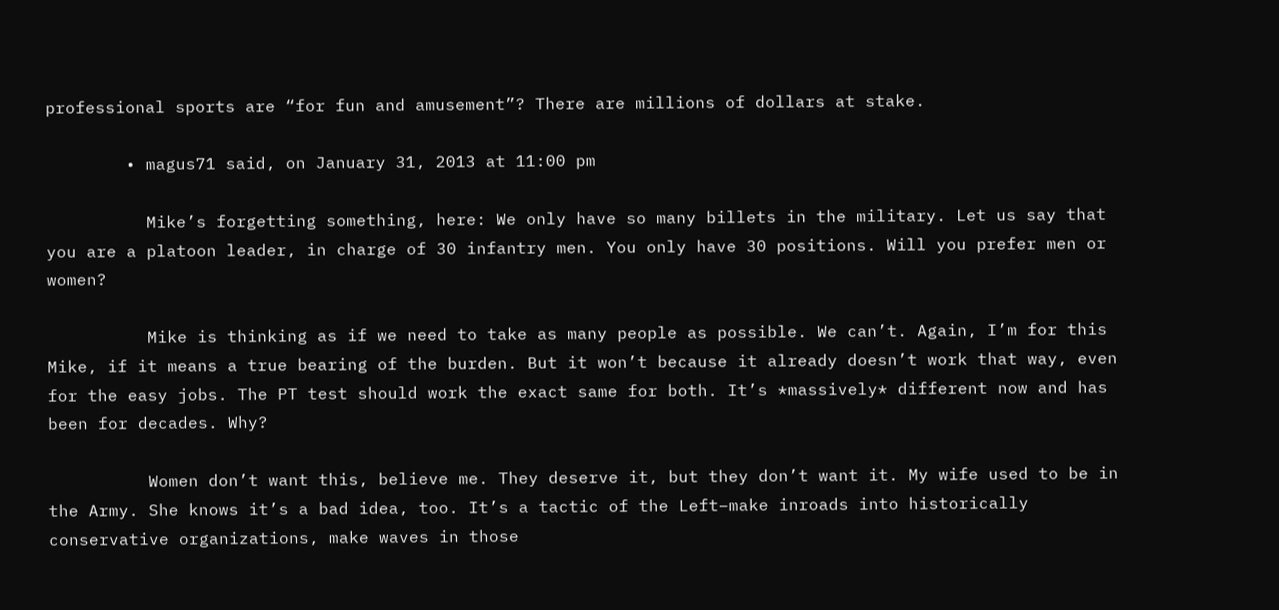professional sports are “for fun and amusement”? There are millions of dollars at stake.

        • magus71 said, on January 31, 2013 at 11:00 pm

          Mike’s forgetting something, here: We only have so many billets in the military. Let us say that you are a platoon leader, in charge of 30 infantry men. You only have 30 positions. Will you prefer men or women?

          Mike is thinking as if we need to take as many people as possible. We can’t. Again, I’m for this Mike, if it means a true bearing of the burden. But it won’t because it already doesn’t work that way, even for the easy jobs. The PT test should work the exact same for both. It’s *massively* different now and has been for decades. Why?

          Women don’t want this, believe me. They deserve it, but they don’t want it. My wife used to be in the Army. She knows it’s a bad idea, too. It’s a tactic of the Left–make inroads into historically conservative organizations, make waves in those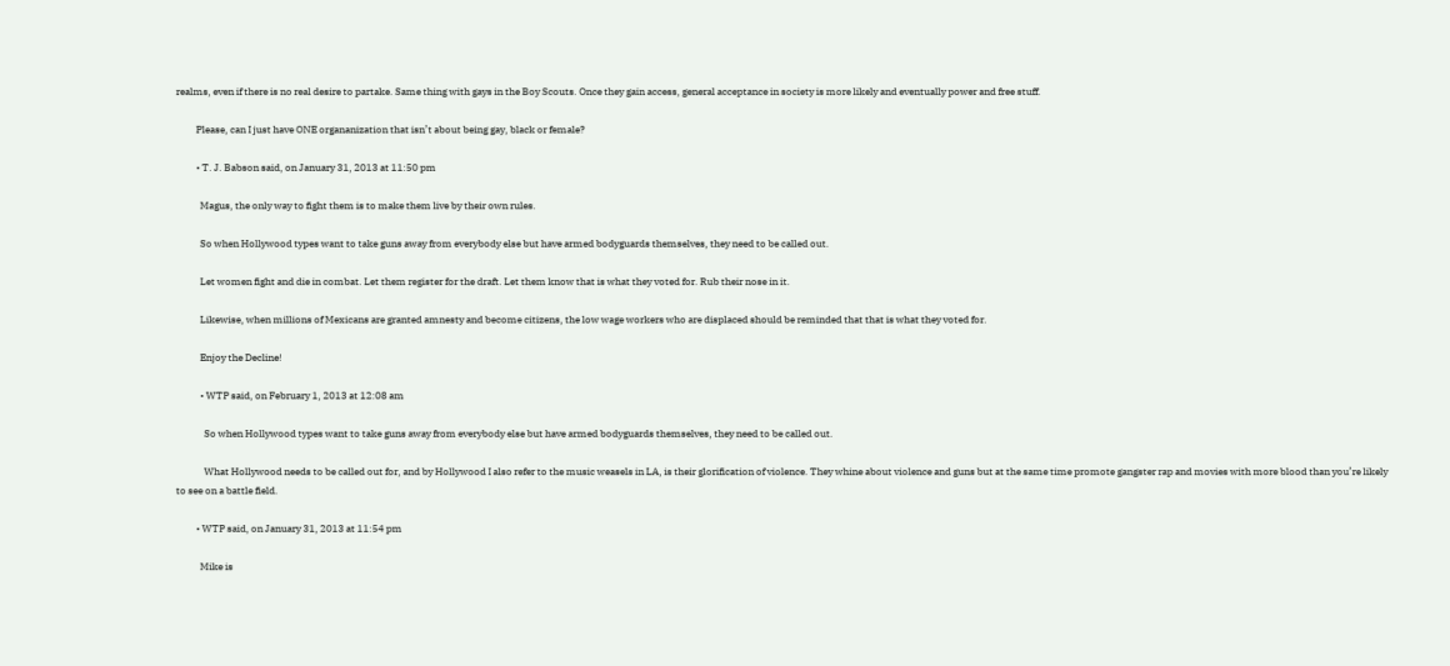realms, even if there is no real desire to partake. Same thing with gays in the Boy Scouts. Once they gain access, general acceptance in society is more likely and eventually power and free stuff.

          Please, can I just have ONE organanization that isn’t about being gay, black or female?

          • T. J. Babson said, on January 31, 2013 at 11:50 pm

            Magus, the only way to fight them is to make them live by their own rules.

            So when Hollywood types want to take guns away from everybody else but have armed bodyguards themselves, they need to be called out.

            Let women fight and die in combat. Let them register for the draft. Let them know that is what they voted for. Rub their nose in it.

            Likewise, when millions of Mexicans are granted amnesty and become citizens, the low wage workers who are displaced should be reminded that that is what they voted for.

            Enjoy the Decline!

            • WTP said, on February 1, 2013 at 12:08 am

              So when Hollywood types want to take guns away from everybody else but have armed bodyguards themselves, they need to be called out.

              What Hollywood needs to be called out for, and by Hollywood I also refer to the music weasels in LA, is their glorification of violence. They whine about violence and guns but at the same time promote gangster rap and movies with more blood than you’re likely to see on a battle field.

          • WTP said, on January 31, 2013 at 11:54 pm

            Mike is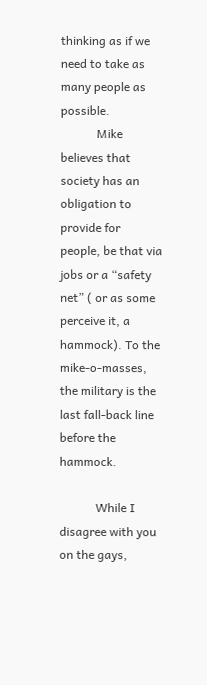thinking as if we need to take as many people as possible.
            Mike believes that society has an obligation to provide for people, be that via jobs or a “safety net” ( or as some perceive it, a hammock). To the mike-o-masses, the military is the last fall-back line before the hammock.

            While I disagree with you on the gays,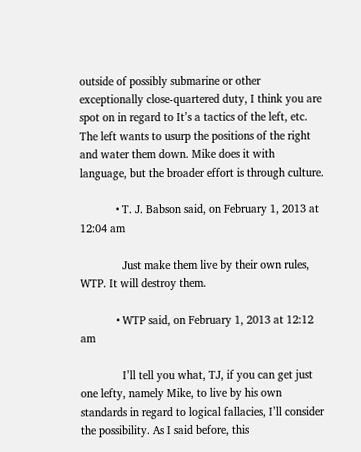outside of possibly submarine or other exceptionally close-quartered duty, I think you are spot on in regard to It’s a tactics of the left, etc. The left wants to usurp the positions of the right and water them down. Mike does it with language, but the broader effort is through culture.

            • T. J. Babson said, on February 1, 2013 at 12:04 am

              Just make them live by their own rules, WTP. It will destroy them.

            • WTP said, on February 1, 2013 at 12:12 am

              I’ll tell you what, TJ, if you can get just one lefty, namely Mike, to live by his own standards in regard to logical fallacies, I’ll consider the possibility. As I said before, this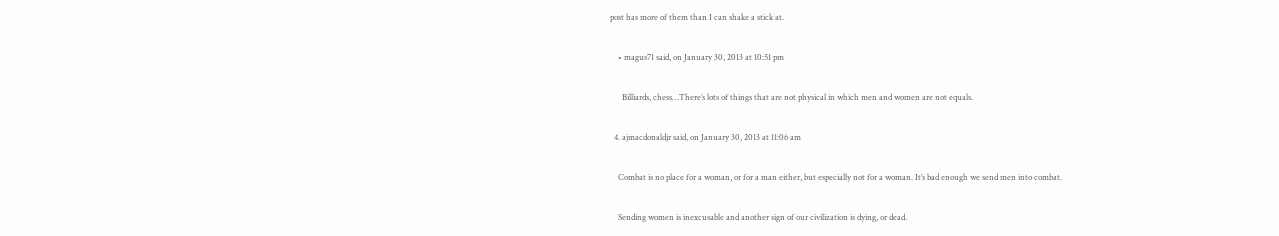post has more of them than I can shake a stick at.

    • magus71 said, on January 30, 2013 at 10:51 pm

      Billiards, chess…There’s lots of things that are not physical in which men and women are not equals.

  4. ajmacdonaldjr said, on January 30, 2013 at 11:06 am

    Combat is no place for a woman, or for a man either, but especially not for a woman. It’s bad enough we send men into combat.

    Sending women is inexcusable and another sign of our civilization is dying, or dead.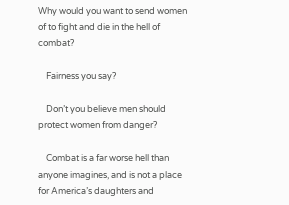Why would you want to send women of to fight and die in the hell of combat?

    Fairness you say?

    Don’t you believe men should protect women from danger?

    Combat is a far worse hell than anyone imagines, and is not a place for America’s daughters and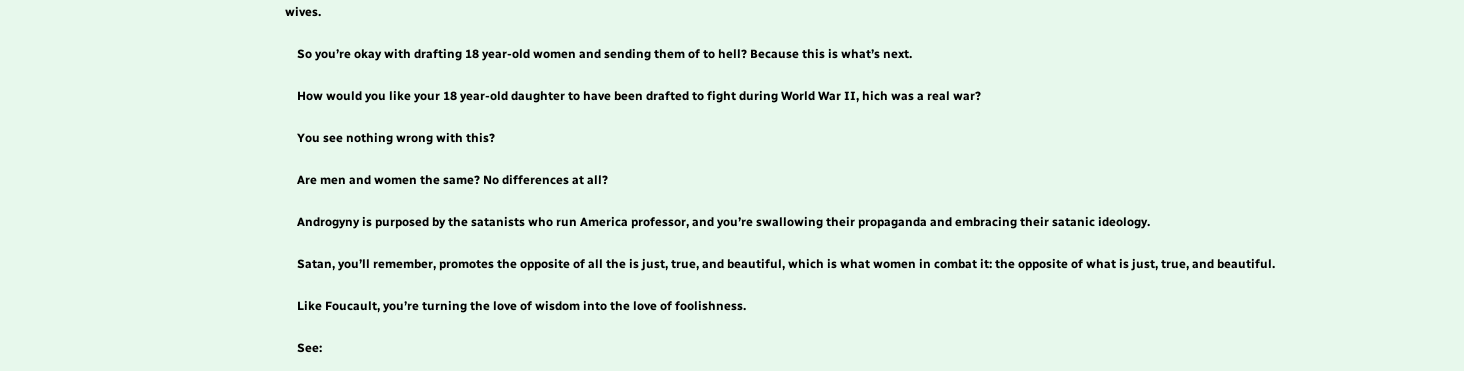wives.

    So you’re okay with drafting 18 year-old women and sending them of to hell? Because this is what’s next.

    How would you like your 18 year-old daughter to have been drafted to fight during World War II, hich was a real war?

    You see nothing wrong with this?

    Are men and women the same? No differences at all?

    Androgyny is purposed by the satanists who run America professor, and you’re swallowing their propaganda and embracing their satanic ideology.

    Satan, you’ll remember, promotes the opposite of all the is just, true, and beautiful, which is what women in combat it: the opposite of what is just, true, and beautiful.

    Like Foucault, you’re turning the love of wisdom into the love of foolishness.

    See: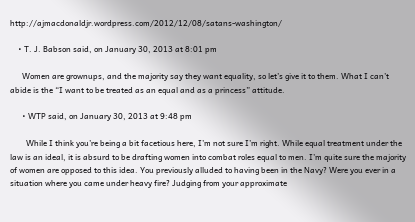http://ajmacdonaldjr.wordpress.com/2012/12/08/satans-washington/

    • T. J. Babson said, on January 30, 2013 at 8:01 pm

      Women are grownups, and the majority say they want equality, so let’s give it to them. What I can’t abide is the “I want to be treated as an equal and as a princess” attitude.

      • WTP said, on January 30, 2013 at 9:48 pm

        While I think you’re being a bit facetious here, I’m not sure I’m right. While equal treatment under the law is an ideal, it is absurd to be drafting women into combat roles equal to men. I’m quite sure the majority of women are opposed to this idea. You previously alluded to having been in the Navy? Were you ever in a situation where you came under heavy fire? Judging from your approximate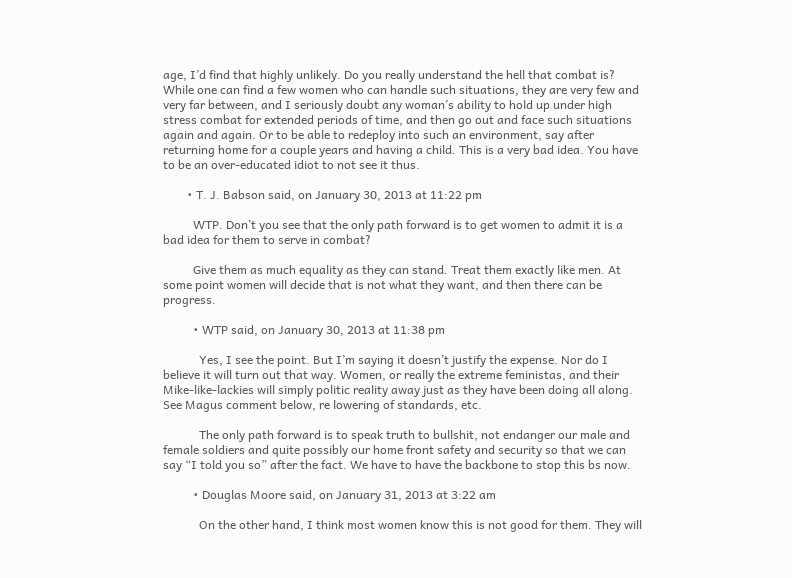age, I’d find that highly unlikely. Do you really understand the hell that combat is? While one can find a few women who can handle such situations, they are very few and very far between, and I seriously doubt any woman’s ability to hold up under high stress combat for extended periods of time, and then go out and face such situations again and again. Or to be able to redeploy into such an environment, say after returning home for a couple years and having a child. This is a very bad idea. You have to be an over-educated idiot to not see it thus.

        • T. J. Babson said, on January 30, 2013 at 11:22 pm

          WTP. Don’t you see that the only path forward is to get women to admit it is a bad idea for them to serve in combat?

          Give them as much equality as they can stand. Treat them exactly like men. At some point women will decide that is not what they want, and then there can be progress.

          • WTP said, on January 30, 2013 at 11:38 pm

            Yes, I see the point. But I’m saying it doesn’t justify the expense. Nor do I believe it will turn out that way. Women, or really the extreme feministas, and their Mike-like-lackies will simply politic reality away just as they have been doing all along. See Magus comment below, re lowering of standards, etc.

            The only path forward is to speak truth to bullshit, not endanger our male and female soldiers and quite possibly our home front safety and security so that we can say “I told you so” after the fact. We have to have the backbone to stop this bs now.

          • Douglas Moore said, on January 31, 2013 at 3:22 am

            On the other hand, I think most women know this is not good for them. They will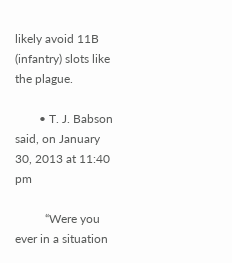likely avoid 11B (infantry) slots like the plague.

        • T. J. Babson said, on January 30, 2013 at 11:40 pm

          “Were you ever in a situation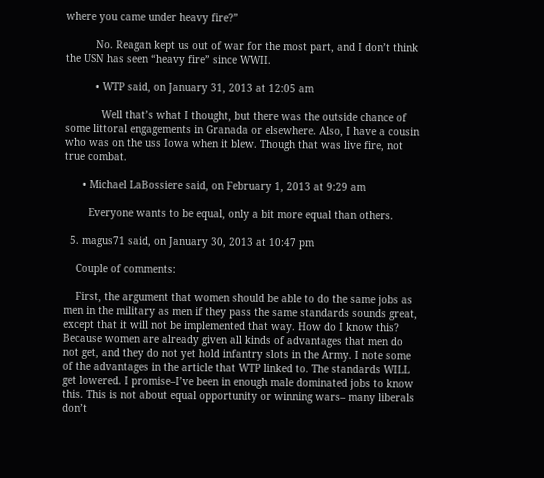where you came under heavy fire?”

          No. Reagan kept us out of war for the most part, and I don’t think the USN has seen “heavy fire” since WWII.

          • WTP said, on January 31, 2013 at 12:05 am

            Well that’s what I thought, but there was the outside chance of some littoral engagements in Granada or elsewhere. Also, I have a cousin who was on the uss Iowa when it blew. Though that was live fire, not true combat.

      • Michael LaBossiere said, on February 1, 2013 at 9:29 am

        Everyone wants to be equal, only a bit more equal than others.

  5. magus71 said, on January 30, 2013 at 10:47 pm

    Couple of comments:

    First, the argument that women should be able to do the same jobs as men in the military as men if they pass the same standards sounds great, except that it will not be implemented that way. How do I know this? Because women are already given all kinds of advantages that men do not get, and they do not yet hold infantry slots in the Army. I note some of the advantages in the article that WTP linked to. The standards WILL get lowered. I promise–I’ve been in enough male dominated jobs to know this. This is not about equal opportunity or winning wars– many liberals don’t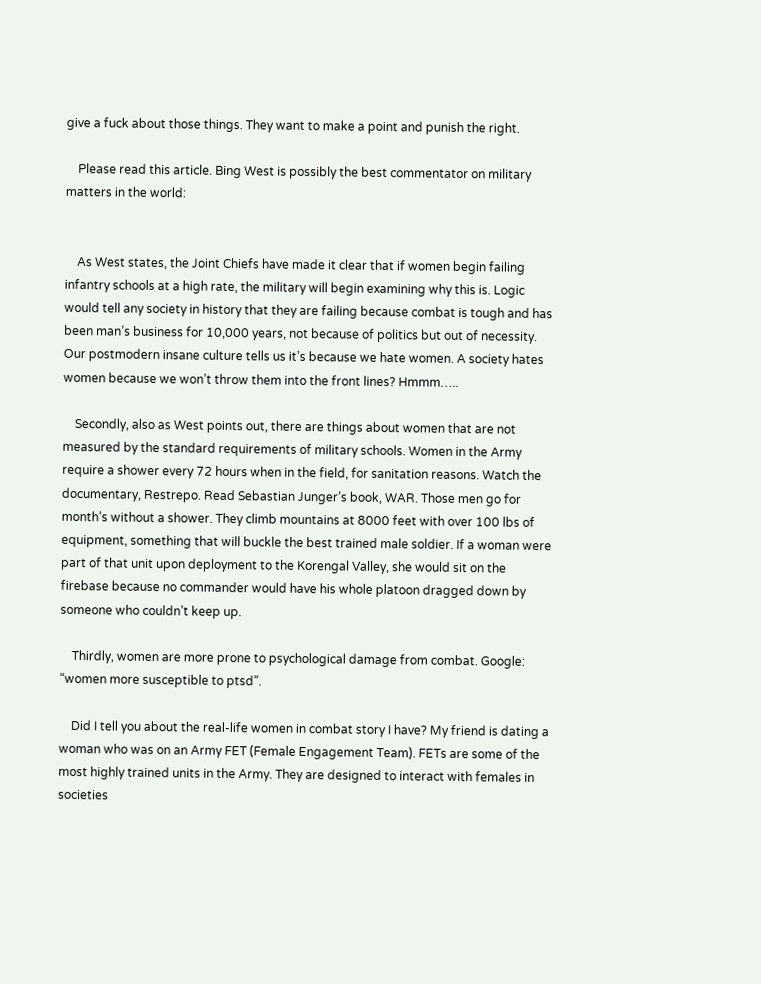give a fuck about those things. They want to make a point and punish the right.

    Please read this article. Bing West is possibly the best commentator on military matters in the world:


    As West states, the Joint Chiefs have made it clear that if women begin failing infantry schools at a high rate, the military will begin examining why this is. Logic would tell any society in history that they are failing because combat is tough and has been man’s business for 10,000 years, not because of politics but out of necessity. Our postmodern insane culture tells us it’s because we hate women. A society hates women because we won’t throw them into the front lines? Hmmm…..

    Secondly, also as West points out, there are things about women that are not measured by the standard requirements of military schools. Women in the Army require a shower every 72 hours when in the field, for sanitation reasons. Watch the documentary, Restrepo. Read Sebastian Junger’s book, WAR. Those men go for month’s without a shower. They climb mountains at 8000 feet with over 100 lbs of equipment, something that will buckle the best trained male soldier. If a woman were part of that unit upon deployment to the Korengal Valley, she would sit on the firebase because no commander would have his whole platoon dragged down by someone who couldn’t keep up.

    Thirdly, women are more prone to psychological damage from combat. Google: “women more susceptible to ptsd”.

    Did I tell you about the real-life women in combat story I have? My friend is dating a woman who was on an Army FET (Female Engagement Team). FETs are some of the most highly trained units in the Army. They are designed to interact with females in societies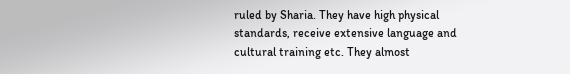ruled by Sharia. They have high physical standards, receive extensive language and cultural training etc. They almost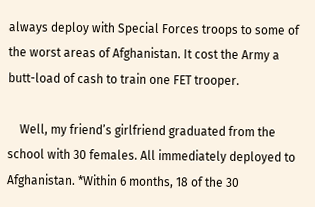always deploy with Special Forces troops to some of the worst areas of Afghanistan. It cost the Army a butt-load of cash to train one FET trooper.

    Well, my friend’s girlfriend graduated from the school with 30 females. All immediately deployed to Afghanistan. *Within 6 months, 18 of the 30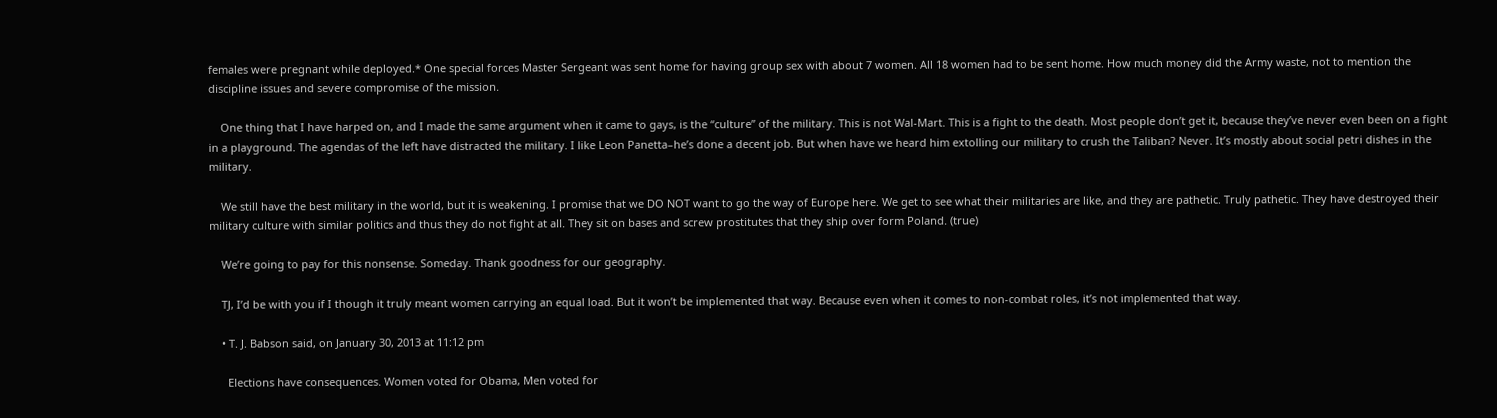females were pregnant while deployed.* One special forces Master Sergeant was sent home for having group sex with about 7 women. All 18 women had to be sent home. How much money did the Army waste, not to mention the discipline issues and severe compromise of the mission.

    One thing that I have harped on, and I made the same argument when it came to gays, is the “culture” of the military. This is not Wal-Mart. This is a fight to the death. Most people don’t get it, because they’ve never even been on a fight in a playground. The agendas of the left have distracted the military. I like Leon Panetta–he’s done a decent job. But when have we heard him extolling our military to crush the Taliban? Never. It’s mostly about social petri dishes in the military.

    We still have the best military in the world, but it is weakening. I promise that we DO NOT want to go the way of Europe here. We get to see what their militaries are like, and they are pathetic. Truly pathetic. They have destroyed their military culture with similar politics and thus they do not fight at all. They sit on bases and screw prostitutes that they ship over form Poland. (true)

    We’re going to pay for this nonsense. Someday. Thank goodness for our geography.

    TJ, I’d be with you if I though it truly meant women carrying an equal load. But it won’t be implemented that way. Because even when it comes to non-combat roles, it’s not implemented that way.

    • T. J. Babson said, on January 30, 2013 at 11:12 pm

      Elections have consequences. Women voted for Obama, Men voted for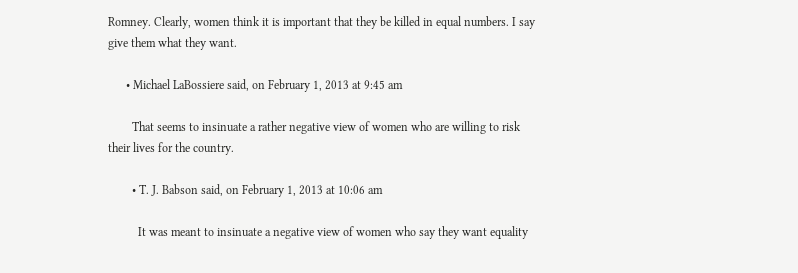Romney. Clearly, women think it is important that they be killed in equal numbers. I say give them what they want.

      • Michael LaBossiere said, on February 1, 2013 at 9:45 am

        That seems to insinuate a rather negative view of women who are willing to risk their lives for the country.

        • T. J. Babson said, on February 1, 2013 at 10:06 am

          It was meant to insinuate a negative view of women who say they want equality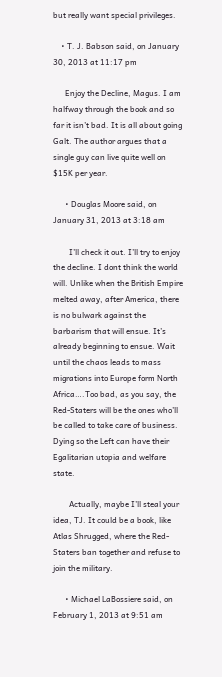but really want special privileges.

    • T. J. Babson said, on January 30, 2013 at 11:17 pm

      Enjoy the Decline, Magus. I am halfway through the book and so far it isn’t bad. It is all about going Galt. The author argues that a single guy can live quite well on $15K per year.

      • Douglas Moore said, on January 31, 2013 at 3:18 am

        I’ll check it out. I’ll try to enjoy the decline. I dont think the world will. Unlike when the British Empire melted away, after America, there is no bulwark against the barbarism that will ensue. It’s already beginning to ensue. Wait until the chaos leads to mass migrations into Europe form North Africa….Too bad, as you say, the Red-Staters will be the ones who’ll be called to take care of business. Dying so the Left can have their Egalitarian utopia and welfare state.

        Actually, maybe I’ll steal your idea, TJ. It could be a book, like Atlas Shrugged, where the Red-Staters ban together and refuse to join the military.

      • Michael LaBossiere said, on February 1, 2013 at 9:51 am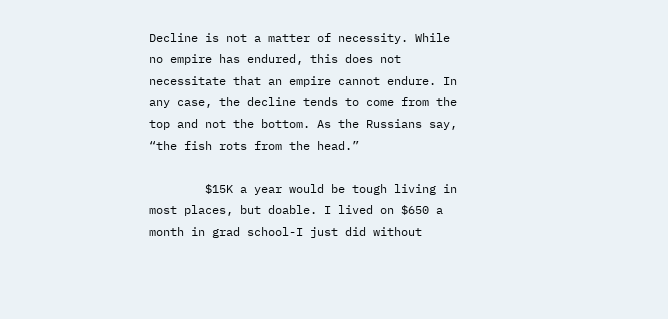Decline is not a matter of necessity. While no empire has endured, this does not necessitate that an empire cannot endure. In any case, the decline tends to come from the top and not the bottom. As the Russians say, “the fish rots from the head.”

        $15K a year would be tough living in most places, but doable. I lived on $650 a month in grad school-I just did without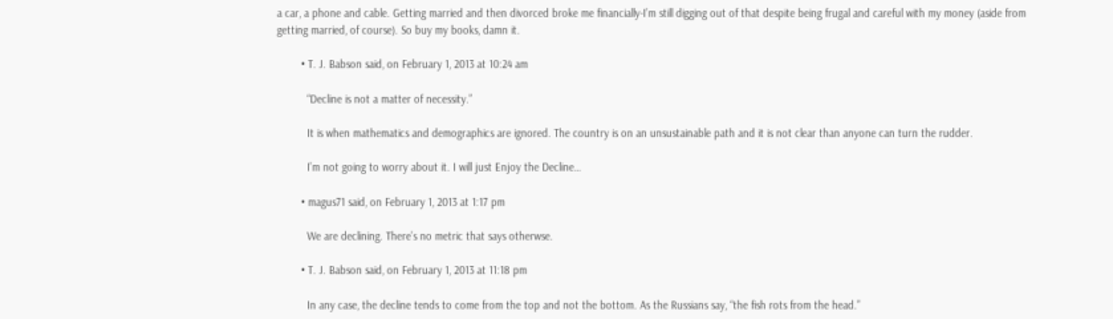a car, a phone and cable. Getting married and then divorced broke me financially-I’m still digging out of that despite being frugal and careful with my money (aside from getting married, of course). So buy my books, damn it.

        • T. J. Babson said, on February 1, 2013 at 10:24 am

          “Decline is not a matter of necessity.”

          It is when mathematics and demographics are ignored. The country is on an unsustainable path and it is not clear than anyone can turn the rudder.

          I’m not going to worry about it. I will just Enjoy the Decline…

        • magus71 said, on February 1, 2013 at 1:17 pm

          We are declining. There’s no metric that says otherwse.

        • T. J. Babson said, on February 1, 2013 at 11:18 pm

          In any case, the decline tends to come from the top and not the bottom. As the Russians say, “the fish rots from the head.”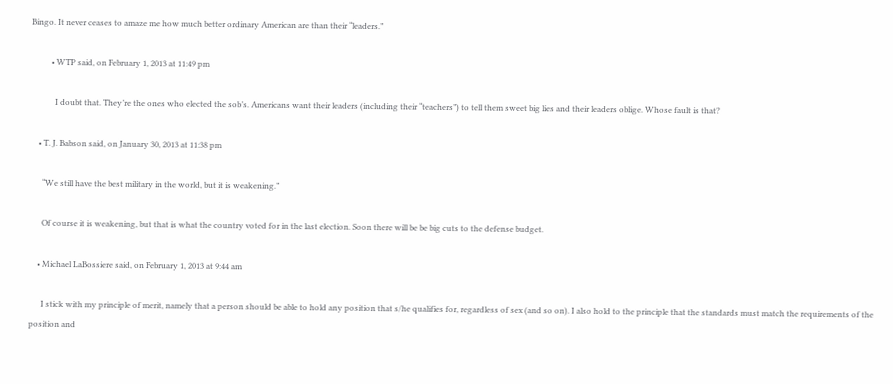Bingo. It never ceases to amaze me how much better ordinary American are than their “leaders.”

          • WTP said, on February 1, 2013 at 11:49 pm

            I doubt that. They’re the ones who elected the sob’s. Americans want their leaders (including their “teachers”) to tell them sweet big lies and their leaders oblige. Whose fault is that?

    • T. J. Babson said, on January 30, 2013 at 11:38 pm

      “We still have the best military in the world, but it is weakening.”

      Of course it is weakening, but that is what the country voted for in the last election. Soon there will be be big cuts to the defense budget.

    • Michael LaBossiere said, on February 1, 2013 at 9:44 am

      I stick with my principle of merit, namely that a person should be able to hold any position that s/he qualifies for, regardless of sex (and so on). I also hold to the principle that the standards must match the requirements of the position and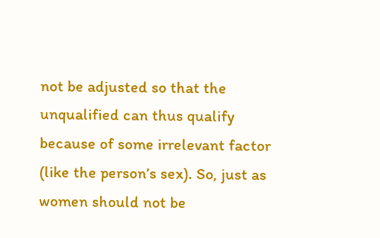not be adjusted so that the unqualified can thus qualify because of some irrelevant factor (like the person’s sex). So, just as women should not be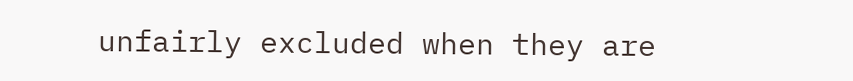unfairly excluded when they are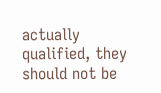actually qualified, they should not be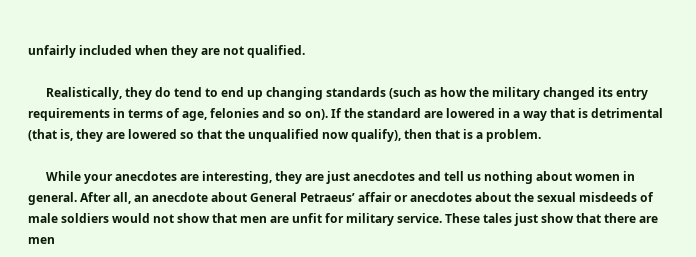unfairly included when they are not qualified.

      Realistically, they do tend to end up changing standards (such as how the military changed its entry requirements in terms of age, felonies and so on). If the standard are lowered in a way that is detrimental (that is, they are lowered so that the unqualified now qualify), then that is a problem.

      While your anecdotes are interesting, they are just anecdotes and tell us nothing about women in general. After all, an anecdote about General Petraeus’ affair or anecdotes about the sexual misdeeds of male soldiers would not show that men are unfit for military service. These tales just show that there are men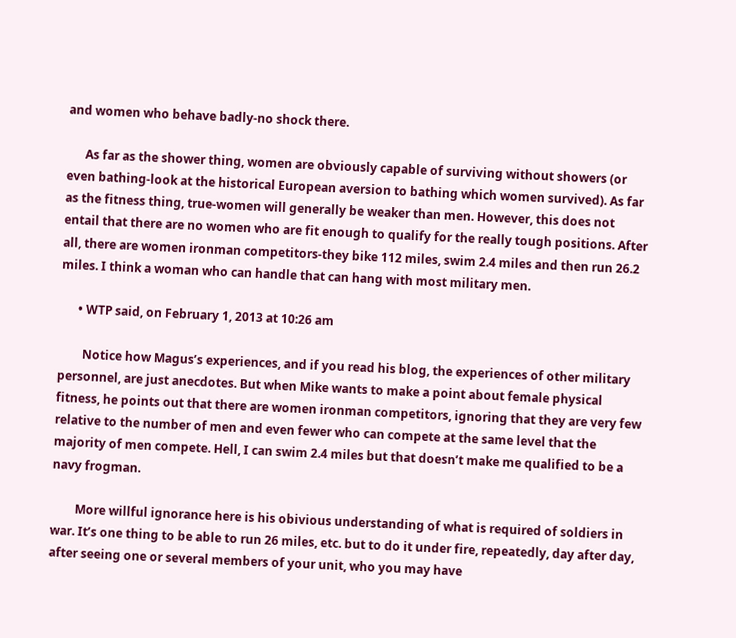and women who behave badly-no shock there.

      As far as the shower thing, women are obviously capable of surviving without showers (or even bathing-look at the historical European aversion to bathing which women survived). As far as the fitness thing, true-women will generally be weaker than men. However, this does not entail that there are no women who are fit enough to qualify for the really tough positions. After all, there are women ironman competitors-they bike 112 miles, swim 2.4 miles and then run 26.2 miles. I think a woman who can handle that can hang with most military men.

      • WTP said, on February 1, 2013 at 10:26 am

        Notice how Magus’s experiences, and if you read his blog, the experiences of other military personnel, are just anecdotes. But when Mike wants to make a point about female physical fitness, he points out that there are women ironman competitors, ignoring that they are very few relative to the number of men and even fewer who can compete at the same level that the majority of men compete. Hell, I can swim 2.4 miles but that doesn’t make me qualified to be a navy frogman.

        More willful ignorance here is his obivious understanding of what is required of soldiers in war. It’s one thing to be able to run 26 miles, etc. but to do it under fire, repeatedly, day after day, after seeing one or several members of your unit, who you may have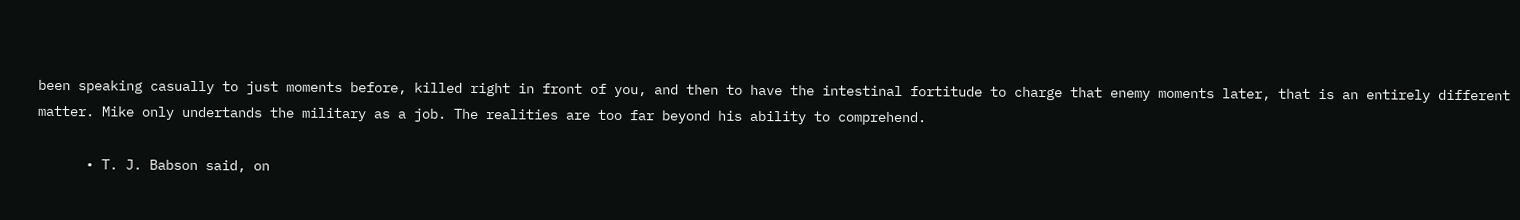been speaking casually to just moments before, killed right in front of you, and then to have the intestinal fortitude to charge that enemy moments later, that is an entirely different matter. Mike only undertands the military as a job. The realities are too far beyond his ability to comprehend.

      • T. J. Babson said, on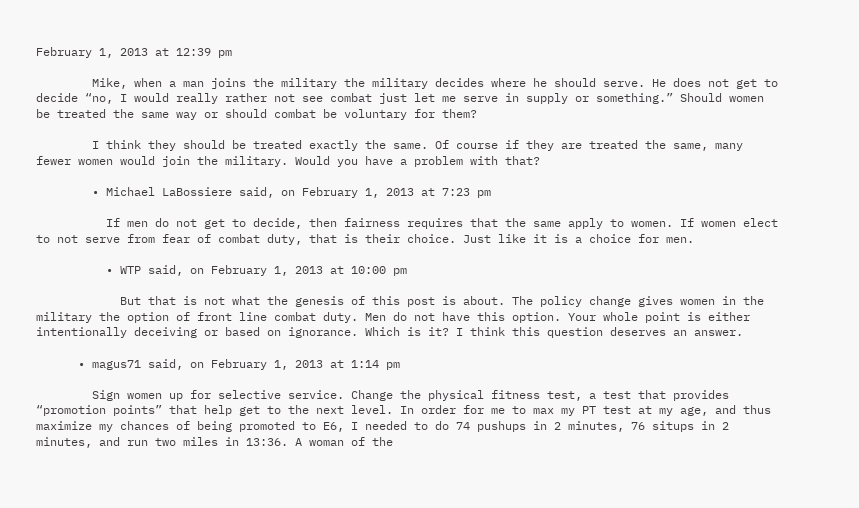February 1, 2013 at 12:39 pm

        Mike, when a man joins the military the military decides where he should serve. He does not get to decide “no, I would really rather not see combat just let me serve in supply or something.” Should women be treated the same way or should combat be voluntary for them?

        I think they should be treated exactly the same. Of course if they are treated the same, many fewer women would join the military. Would you have a problem with that?

        • Michael LaBossiere said, on February 1, 2013 at 7:23 pm

          If men do not get to decide, then fairness requires that the same apply to women. If women elect to not serve from fear of combat duty, that is their choice. Just like it is a choice for men.

          • WTP said, on February 1, 2013 at 10:00 pm

            But that is not what the genesis of this post is about. The policy change gives women in the military the option of front line combat duty. Men do not have this option. Your whole point is either intentionally deceiving or based on ignorance. Which is it? I think this question deserves an answer.

      • magus71 said, on February 1, 2013 at 1:14 pm

        Sign women up for selective service. Change the physical fitness test, a test that provides “promotion points” that help get to the next level. In order for me to max my PT test at my age, and thus maximize my chances of being promoted to E6, I needed to do 74 pushups in 2 minutes, 76 situps in 2 minutes, and run two miles in 13:36. A woman of the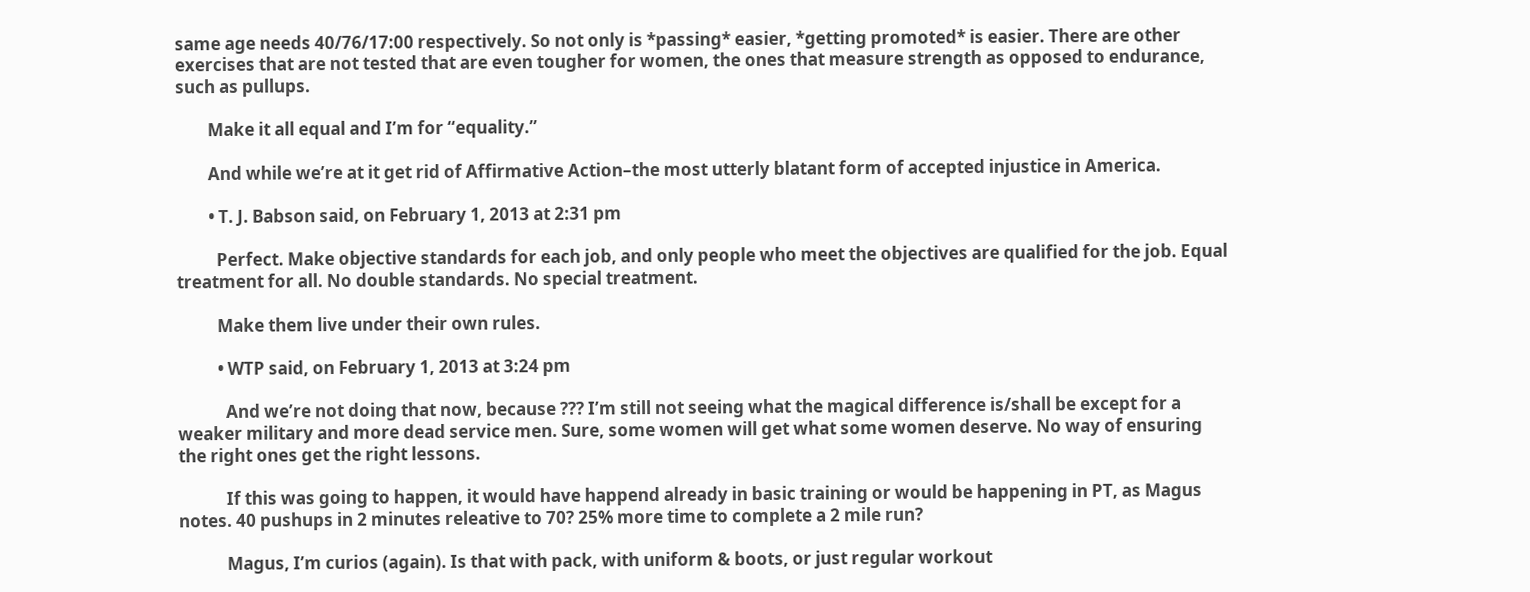same age needs 40/76/17:00 respectively. So not only is *passing* easier, *getting promoted* is easier. There are other exercises that are not tested that are even tougher for women, the ones that measure strength as opposed to endurance, such as pullups.

        Make it all equal and I’m for “equality.”

        And while we’re at it get rid of Affirmative Action–the most utterly blatant form of accepted injustice in America.

        • T. J. Babson said, on February 1, 2013 at 2:31 pm

          Perfect. Make objective standards for each job, and only people who meet the objectives are qualified for the job. Equal treatment for all. No double standards. No special treatment.

          Make them live under their own rules.

          • WTP said, on February 1, 2013 at 3:24 pm

            And we’re not doing that now, because ??? I’m still not seeing what the magical difference is/shall be except for a weaker military and more dead service men. Sure, some women will get what some women deserve. No way of ensuring the right ones get the right lessons.

            If this was going to happen, it would have happend already in basic training or would be happening in PT, as Magus notes. 40 pushups in 2 minutes releative to 70? 25% more time to complete a 2 mile run?

            Magus, I’m curios (again). Is that with pack, with uniform & boots, or just regular workout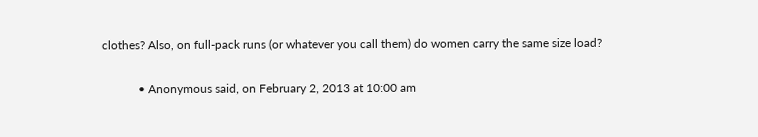clothes? Also, on full-pack runs (or whatever you call them) do women carry the same size load?

            • Anonymous said, on February 2, 2013 at 10:00 am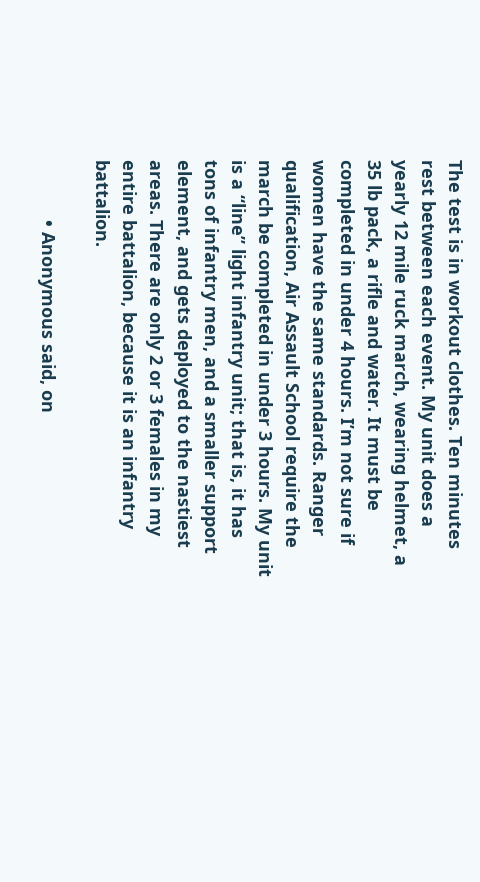The test is in workout clothes. Ten minutes rest between each event. My unit does a yearly 12 mile ruck march, wearing helmet, a 35 lb pack, a rifle and water. It must be completed in under 4 hours. I’m not sure if women have the same standards. Ranger qualification, Air Assault School require the march be completed in under 3 hours. My unit is a “line” light infantry unit; that is, it has tons of infantry men, and a smaller support element, and gets deployed to the nastiest areas. There are only 2 or 3 females in my entire battalion, because it is an infantry battalion.

            • Anonymous said, on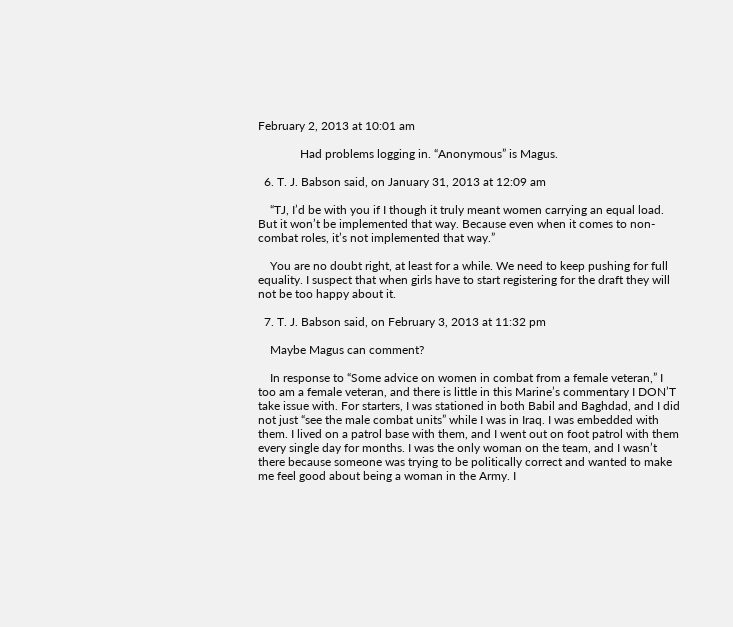February 2, 2013 at 10:01 am

              Had problems logging in. “Anonymous” is Magus.

  6. T. J. Babson said, on January 31, 2013 at 12:09 am

    “TJ, I’d be with you if I though it truly meant women carrying an equal load. But it won’t be implemented that way. Because even when it comes to non-combat roles, it’s not implemented that way.”

    You are no doubt right, at least for a while. We need to keep pushing for full equality. I suspect that when girls have to start registering for the draft they will not be too happy about it.

  7. T. J. Babson said, on February 3, 2013 at 11:32 pm

    Maybe Magus can comment?

    In response to “Some advice on women in combat from a female veteran,” I too am a female veteran, and there is little in this Marine’s commentary I DON’T take issue with. For starters, I was stationed in both Babil and Baghdad, and I did not just “see the male combat units” while I was in Iraq. I was embedded with them. I lived on a patrol base with them, and I went out on foot patrol with them every single day for months. I was the only woman on the team, and I wasn’t there because someone was trying to be politically correct and wanted to make me feel good about being a woman in the Army. I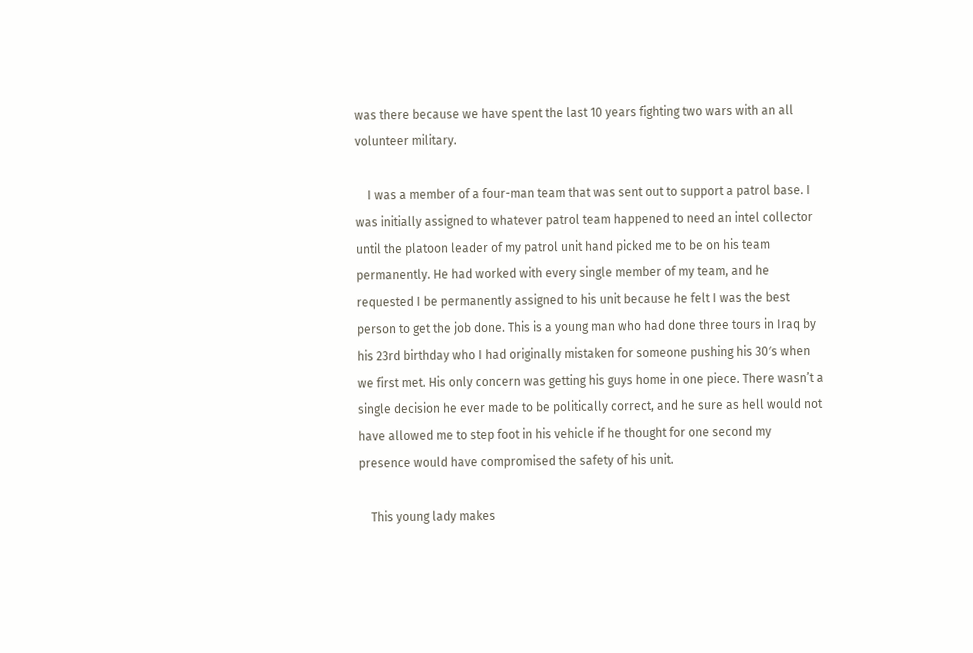was there because we have spent the last 10 years fighting two wars with an all volunteer military.

    I was a member of a four-man team that was sent out to support a patrol base. I was initially assigned to whatever patrol team happened to need an intel collector until the platoon leader of my patrol unit hand picked me to be on his team permanently. He had worked with every single member of my team, and he requested I be permanently assigned to his unit because he felt I was the best person to get the job done. This is a young man who had done three tours in Iraq by his 23rd birthday who I had originally mistaken for someone pushing his 30′s when we first met. His only concern was getting his guys home in one piece. There wasn’t a single decision he ever made to be politically correct, and he sure as hell would not have allowed me to step foot in his vehicle if he thought for one second my presence would have compromised the safety of his unit.

    This young lady makes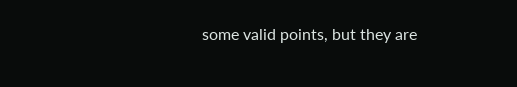some valid points, but they are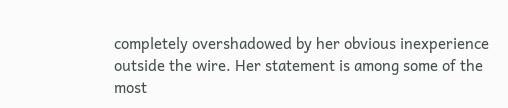completely overshadowed by her obvious inexperience outside the wire. Her statement is among some of the most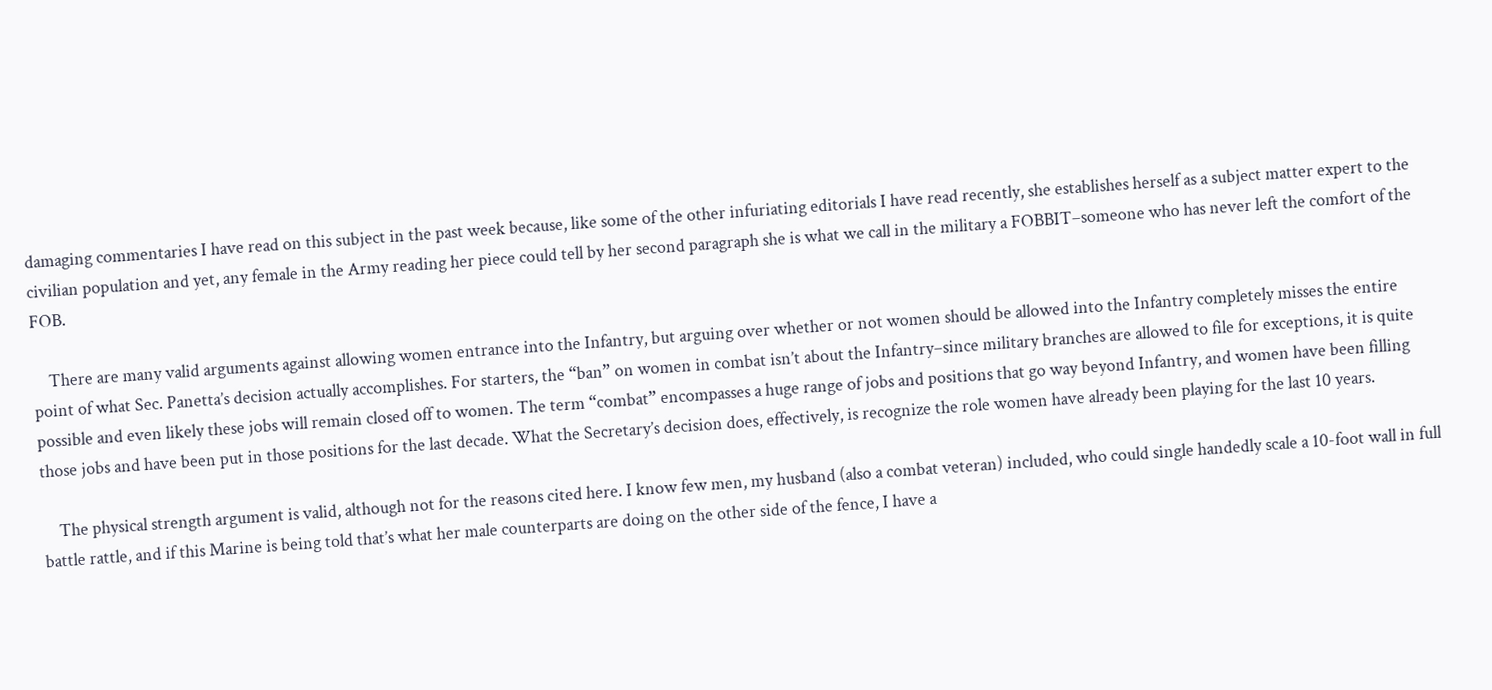damaging commentaries I have read on this subject in the past week because, like some of the other infuriating editorials I have read recently, she establishes herself as a subject matter expert to the civilian population and yet, any female in the Army reading her piece could tell by her second paragraph she is what we call in the military a FOBBIT–someone who has never left the comfort of the FOB.

    There are many valid arguments against allowing women entrance into the Infantry, but arguing over whether or not women should be allowed into the Infantry completely misses the entire point of what Sec. Panetta’s decision actually accomplishes. For starters, the “ban” on women in combat isn’t about the Infantry–since military branches are allowed to file for exceptions, it is quite possible and even likely these jobs will remain closed off to women. The term “combat” encompasses a huge range of jobs and positions that go way beyond Infantry, and women have been filling those jobs and have been put in those positions for the last decade. What the Secretary’s decision does, effectively, is recognize the role women have already been playing for the last 10 years.

    The physical strength argument is valid, although not for the reasons cited here. I know few men, my husband (also a combat veteran) included, who could single handedly scale a 10-foot wall in full battle rattle, and if this Marine is being told that’s what her male counterparts are doing on the other side of the fence, I have a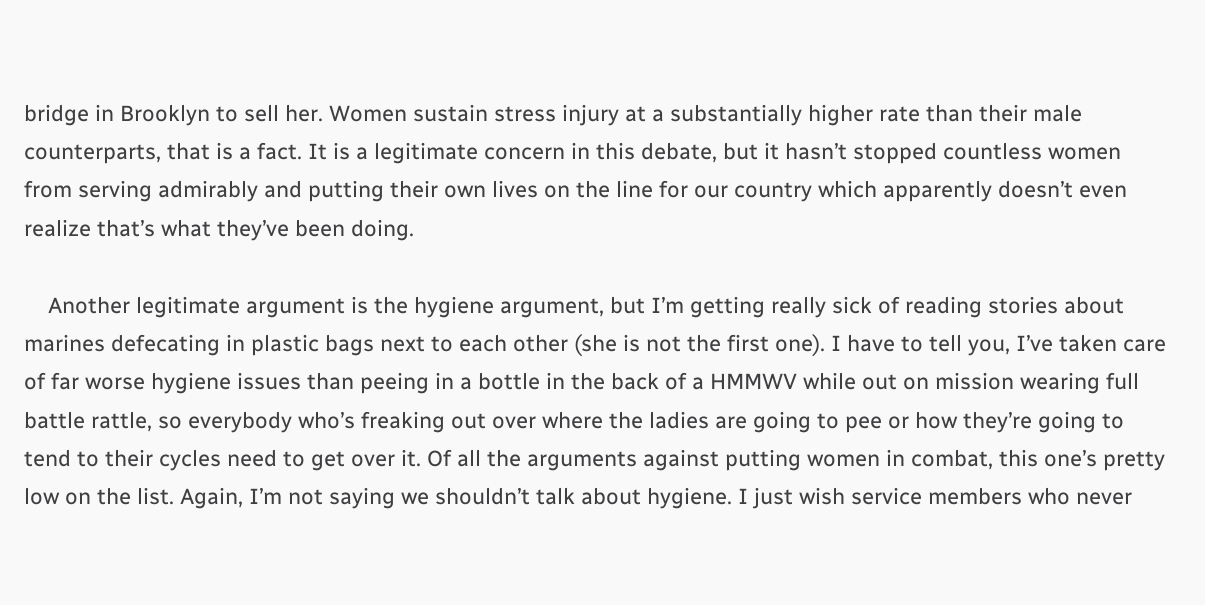bridge in Brooklyn to sell her. Women sustain stress injury at a substantially higher rate than their male counterparts, that is a fact. It is a legitimate concern in this debate, but it hasn’t stopped countless women from serving admirably and putting their own lives on the line for our country which apparently doesn’t even realize that’s what they’ve been doing.

    Another legitimate argument is the hygiene argument, but I’m getting really sick of reading stories about marines defecating in plastic bags next to each other (she is not the first one). I have to tell you, I’ve taken care of far worse hygiene issues than peeing in a bottle in the back of a HMMWV while out on mission wearing full battle rattle, so everybody who’s freaking out over where the ladies are going to pee or how they’re going to tend to their cycles need to get over it. Of all the arguments against putting women in combat, this one’s pretty low on the list. Again, I’m not saying we shouldn’t talk about hygiene. I just wish service members who never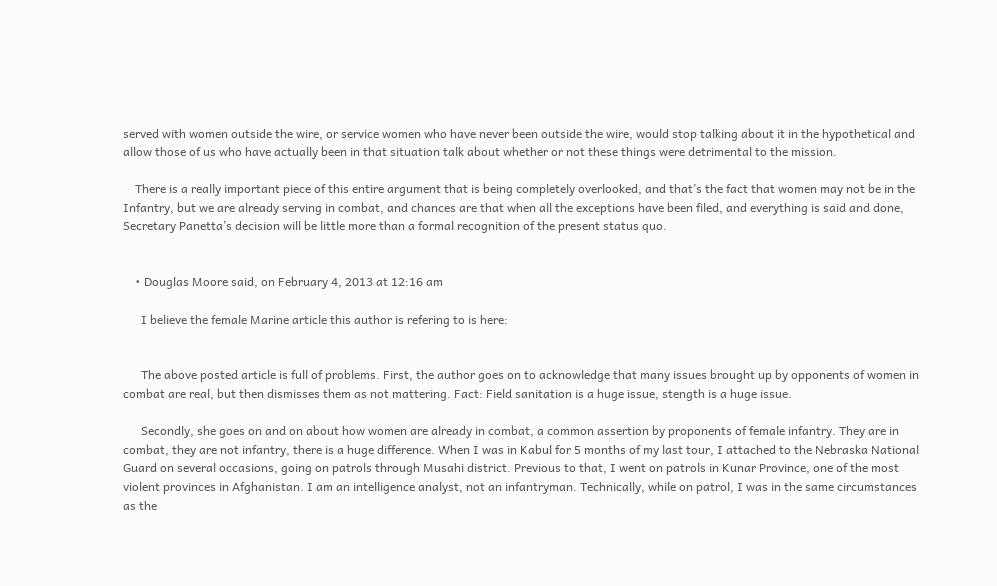served with women outside the wire, or service women who have never been outside the wire, would stop talking about it in the hypothetical and allow those of us who have actually been in that situation talk about whether or not these things were detrimental to the mission.

    There is a really important piece of this entire argument that is being completely overlooked, and that’s the fact that women may not be in the Infantry, but we are already serving in combat, and chances are that when all the exceptions have been filed, and everything is said and done, Secretary Panetta’s decision will be little more than a formal recognition of the present status quo.


    • Douglas Moore said, on February 4, 2013 at 12:16 am

      I believe the female Marine article this author is refering to is here:


      The above posted article is full of problems. First, the author goes on to acknowledge that many issues brought up by opponents of women in combat are real, but then dismisses them as not mattering. Fact: Field sanitation is a huge issue, stength is a huge issue.

      Secondly, she goes on and on about how women are already in combat, a common assertion by proponents of female infantry. They are in combat, they are not infantry, there is a huge difference. When I was in Kabul for 5 months of my last tour, I attached to the Nebraska National Guard on several occasions, going on patrols through Musahi district. Previous to that, I went on patrols in Kunar Province, one of the most violent provinces in Afghanistan. I am an intelligence analyst, not an infantryman. Technically, while on patrol, I was in the same circumstances as the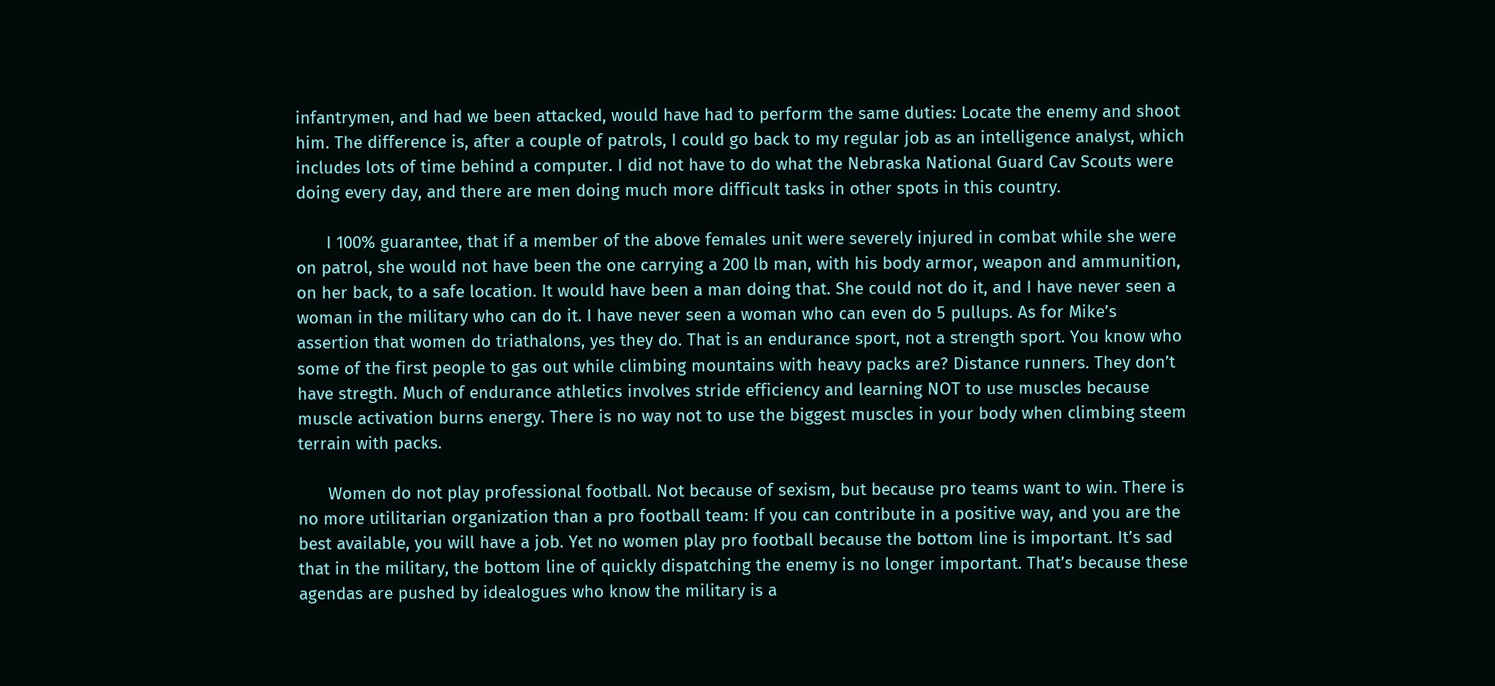infantrymen, and had we been attacked, would have had to perform the same duties: Locate the enemy and shoot him. The difference is, after a couple of patrols, I could go back to my regular job as an intelligence analyst, which includes lots of time behind a computer. I did not have to do what the Nebraska National Guard Cav Scouts were doing every day, and there are men doing much more difficult tasks in other spots in this country.

      I 100% guarantee, that if a member of the above females unit were severely injured in combat while she were on patrol, she would not have been the one carrying a 200 lb man, with his body armor, weapon and ammunition, on her back, to a safe location. It would have been a man doing that. She could not do it, and I have never seen a woman in the military who can do it. I have never seen a woman who can even do 5 pullups. As for Mike’s assertion that women do triathalons, yes they do. That is an endurance sport, not a strength sport. You know who some of the first people to gas out while climbing mountains with heavy packs are? Distance runners. They don’t have stregth. Much of endurance athletics involves stride efficiency and learning NOT to use muscles because muscle activation burns energy. There is no way not to use the biggest muscles in your body when climbing steem terrain with packs.

      Women do not play professional football. Not because of sexism, but because pro teams want to win. There is no more utilitarian organization than a pro football team: If you can contribute in a positive way, and you are the best available, you will have a job. Yet no women play pro football because the bottom line is important. It’s sad that in the military, the bottom line of quickly dispatching the enemy is no longer important. That’s because these agendas are pushed by idealogues who know the military is a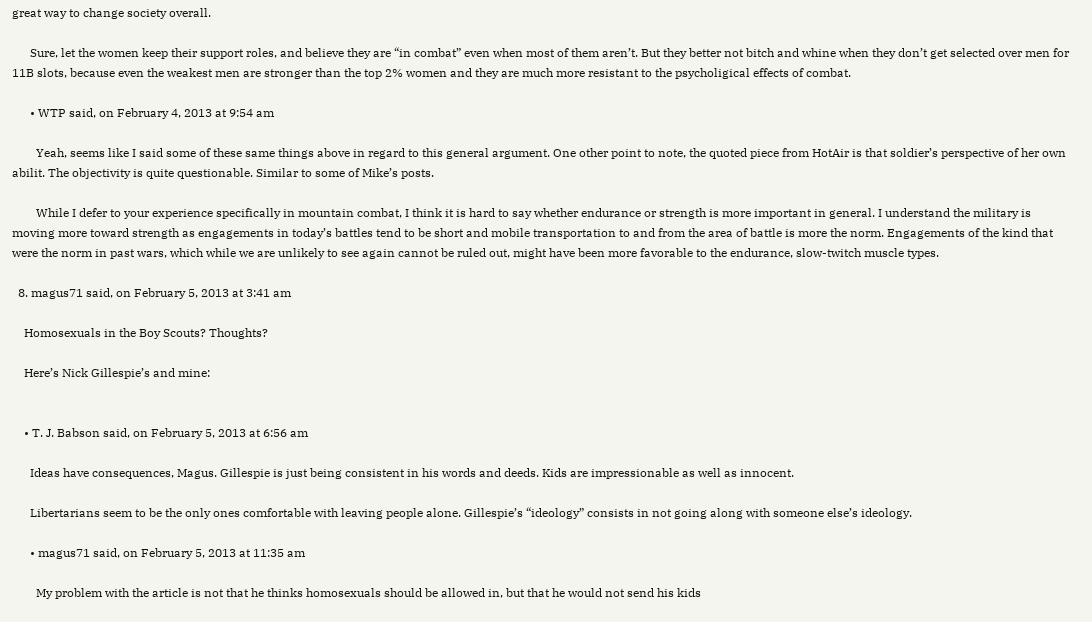great way to change society overall.

      Sure, let the women keep their support roles, and believe they are “in combat” even when most of them aren’t. But they better not bitch and whine when they don’t get selected over men for 11B slots, because even the weakest men are stronger than the top 2% women and they are much more resistant to the psycholigical effects of combat.

      • WTP said, on February 4, 2013 at 9:54 am

        Yeah, seems like I said some of these same things above in regard to this general argument. One other point to note, the quoted piece from HotAir is that soldier’s perspective of her own abilit. The objectivity is quite questionable. Similar to some of Mike’s posts.

        While I defer to your experience specifically in mountain combat, I think it is hard to say whether endurance or strength is more important in general. I understand the military is moving more toward strength as engagements in today’s battles tend to be short and mobile transportation to and from the area of battle is more the norm. Engagements of the kind that were the norm in past wars, which while we are unlikely to see again cannot be ruled out, might have been more favorable to the endurance, slow-twitch muscle types.

  8. magus71 said, on February 5, 2013 at 3:41 am

    Homosexuals in the Boy Scouts? Thoughts?

    Here’s Nick Gillespie’s and mine:


    • T. J. Babson said, on February 5, 2013 at 6:56 am

      Ideas have consequences, Magus. Gillespie is just being consistent in his words and deeds. Kids are impressionable as well as innocent.

      Libertarians seem to be the only ones comfortable with leaving people alone. Gillespie’s “ideology” consists in not going along with someone else’s ideology.

      • magus71 said, on February 5, 2013 at 11:35 am

        My problem with the article is not that he thinks homosexuals should be allowed in, but that he would not send his kids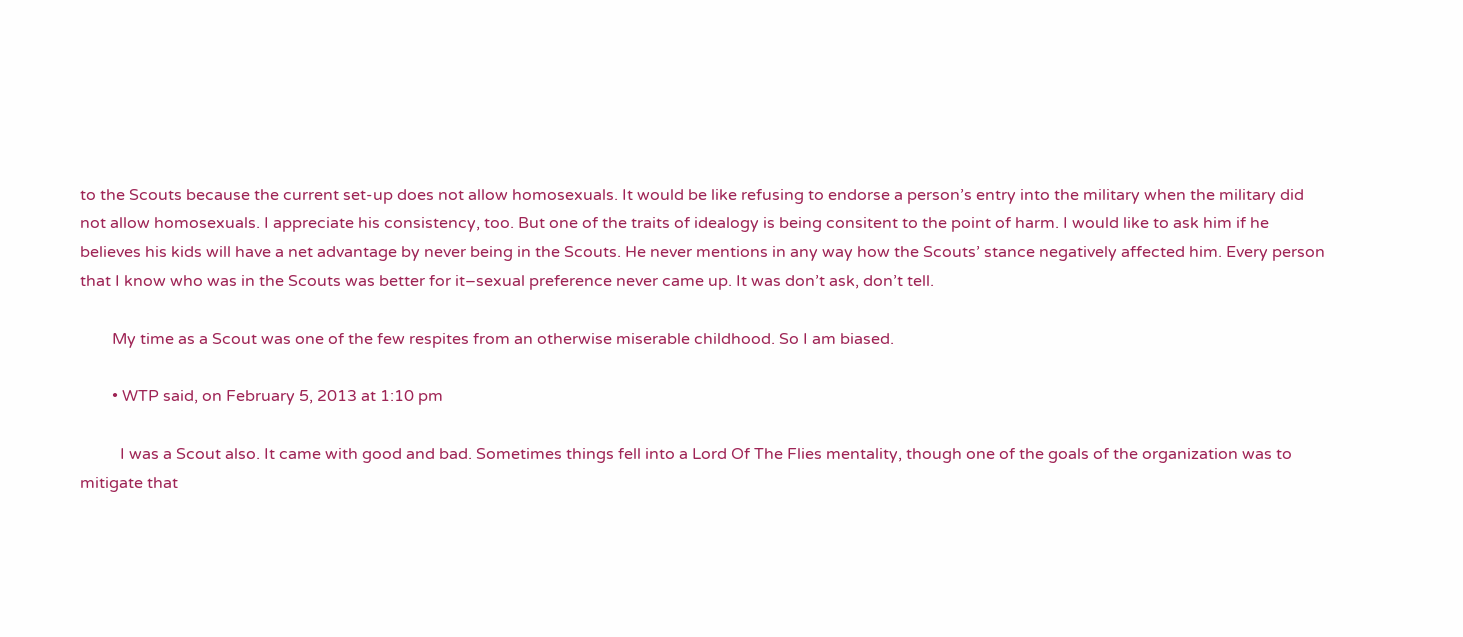to the Scouts because the current set-up does not allow homosexuals. It would be like refusing to endorse a person’s entry into the military when the military did not allow homosexuals. I appreciate his consistency, too. But one of the traits of idealogy is being consitent to the point of harm. I would like to ask him if he believes his kids will have a net advantage by never being in the Scouts. He never mentions in any way how the Scouts’ stance negatively affected him. Every person that I know who was in the Scouts was better for it–sexual preference never came up. It was don’t ask, don’t tell.

        My time as a Scout was one of the few respites from an otherwise miserable childhood. So I am biased.

        • WTP said, on February 5, 2013 at 1:10 pm

          I was a Scout also. It came with good and bad. Sometimes things fell into a Lord Of The Flies mentality, though one of the goals of the organization was to mitigate that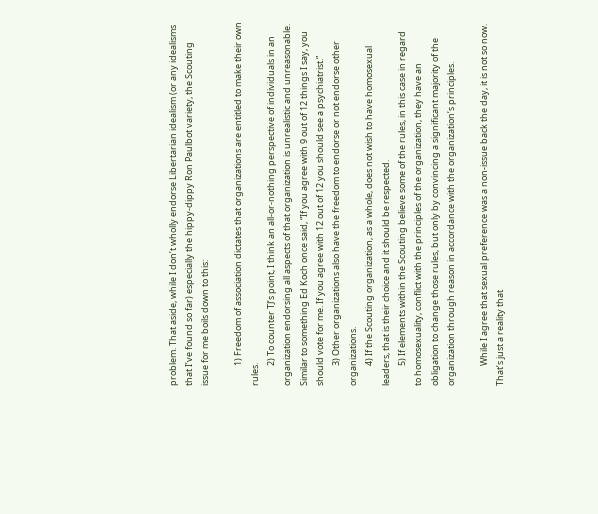problem. That aside, while I don’t wholly endorse Libertarian idealism (or any idealisms that I’ve found so far) especially the hippy-dippy Ron Paulbot variety, the Scouting issue for me boils down to this:

          1) Freedom of association dictates that organizations are entitled to make their own rules.
          2) To counter TJ’s point, I think an all-or-nothing perspective of individuals in an organization endorsing all aspects of that organization is unrealistic and unreasonable. Similar to something Ed Koch once said, “If you agree with 9 out of 12 things I say, you should vote for me. If you agree with 12 out of 12 you should see a psychiatrist.”
          3) Other organizations also have the freedom to endorse or not endorse other organizations.
          4) If the Scouting organization, as a whole, does not wish to have homosexual leaders, that is their choice and it should be respected.
          5) If elements within the Scouting believe some of the rules, in this case in regard to homosexuality, conflict with the principles of the organization, they have an obligation to change those rules, but only by convincing a significant majority of the organization through reason in accordance with the organization’s principles.

          While I agree that sexual preference was a non-issue back the day, it is not so now. That’s just a reality that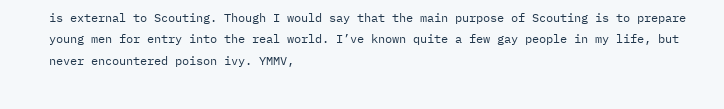is external to Scouting. Though I would say that the main purpose of Scouting is to prepare young men for entry into the real world. I’ve known quite a few gay people in my life, but never encountered poison ivy. YMMV,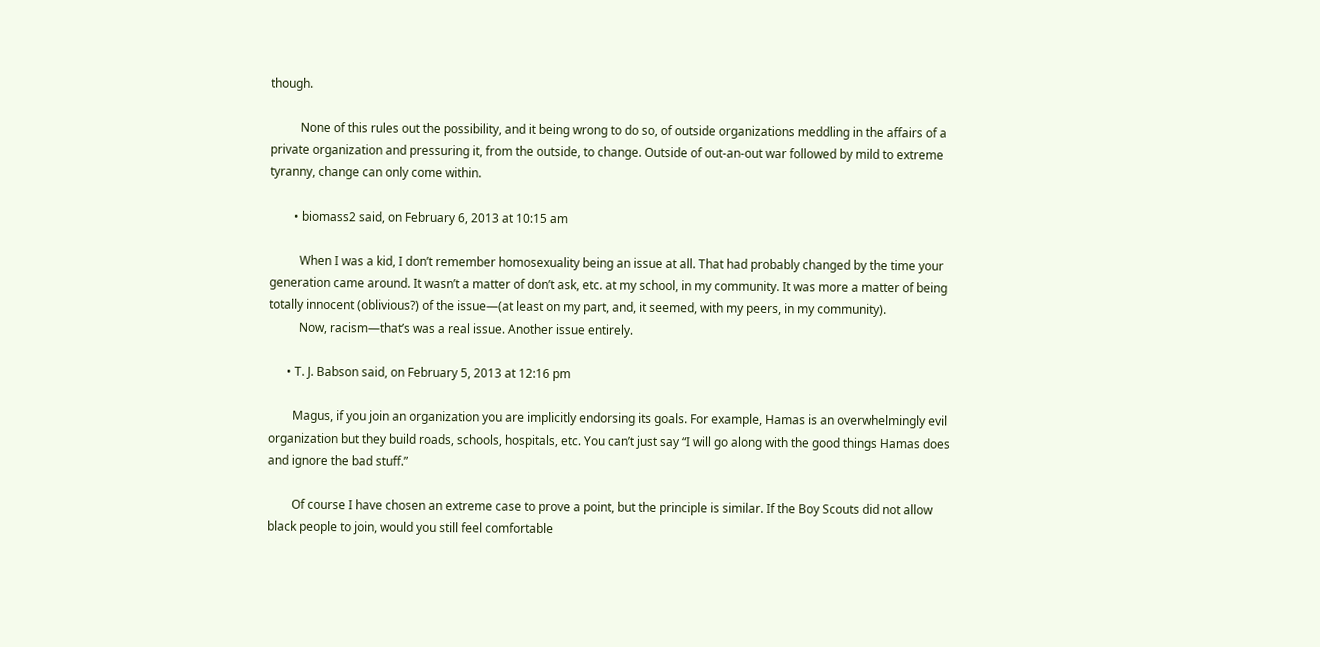though.

          None of this rules out the possibility, and it being wrong to do so, of outside organizations meddling in the affairs of a private organization and pressuring it, from the outside, to change. Outside of out-an-out war followed by mild to extreme tyranny, change can only come within.

        • biomass2 said, on February 6, 2013 at 10:15 am

          When I was a kid, I don’t remember homosexuality being an issue at all. That had probably changed by the time your generation came around. It wasn’t a matter of don’t ask, etc. at my school, in my community. It was more a matter of being totally innocent (oblivious?) of the issue—(at least on my part, and, it seemed, with my peers, in my community).
          Now, racism—that’s was a real issue. Another issue entirely.

      • T. J. Babson said, on February 5, 2013 at 12:16 pm

        Magus, if you join an organization you are implicitly endorsing its goals. For example, Hamas is an overwhelmingly evil organization but they build roads, schools, hospitals, etc. You can’t just say “I will go along with the good things Hamas does and ignore the bad stuff.”

        Of course I have chosen an extreme case to prove a point, but the principle is similar. If the Boy Scouts did not allow black people to join, would you still feel comfortable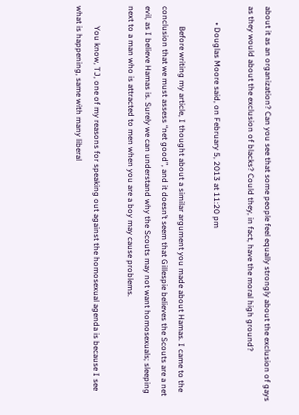about it as an organization? Can you see that some people feel equally strongly about the exclusion of gays as they would about the exclusion of blacks? Could they, in fact, have the moral high ground?

        • Douglas Moore said, on February 5, 2013 at 11:20 pm

          Before writing my article, I thought about a similar argument you made about Hamas. I came to the conclusion that we must assess “net good”, and it doesn’t seem that Gillespie believes the Scouts are a net evil, as I believe Hamas is. Surely we can understand why the Scouts may not want homosexuals; sleeping next to a man who is attracted to men when you are a boy may cause problems.

          You know, TJ, one of my reasons for speaking out against the homosexual agenda is because I see what is happening, same with many liberal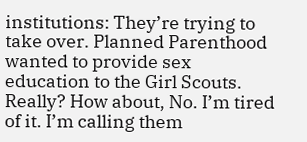institutions: They’re trying to take over. Planned Parenthood wanted to provide sex education to the Girl Scouts. Really? How about, No. I’m tired of it. I’m calling them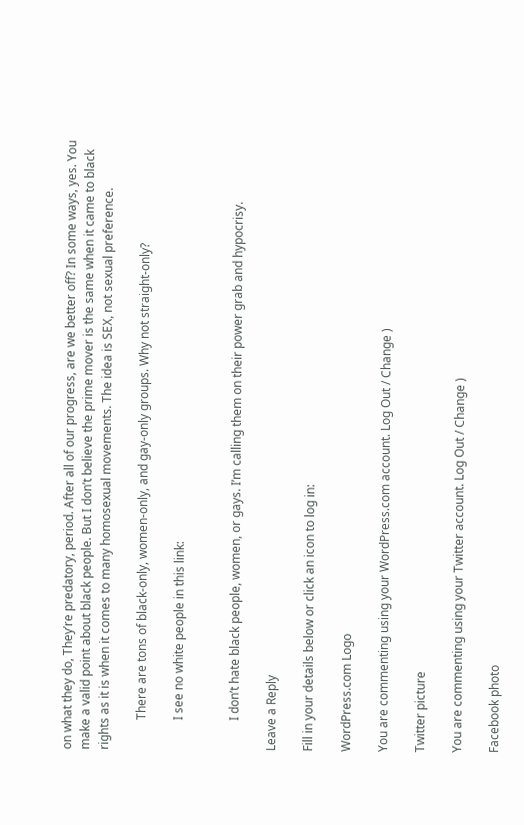on what they do, They’re predatory, period. After all of our progress, are we better off? In some ways, yes. You make a valid point about black people. But I don’t believe the prime mover is the same when it came to black rights as it is when it comes to many homosexual movements. The idea is SEX, not sexual preference.

          There are tons of black-only, women-only, and gay-only groups. Why not straight-only?

          I see no white people in this link:


          I don’t hate black people, women, or gays. I’m calling them on their power grab and hypocrisy.

Leave a Reply

Fill in your details below or click an icon to log in:

WordPress.com Logo

You are commenting using your WordPress.com account. Log Out / Change )

Twitter picture

You are commenting using your Twitter account. Log Out / Change )

Facebook photo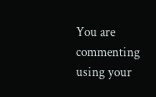You are commenting using your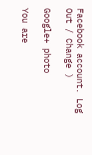Facebook account. Log Out / Change )

Google+ photo

You are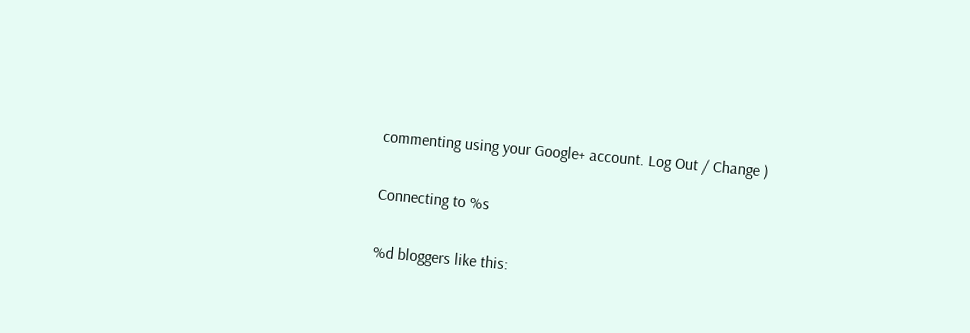commenting using your Google+ account. Log Out / Change )

Connecting to %s

%d bloggers like this: